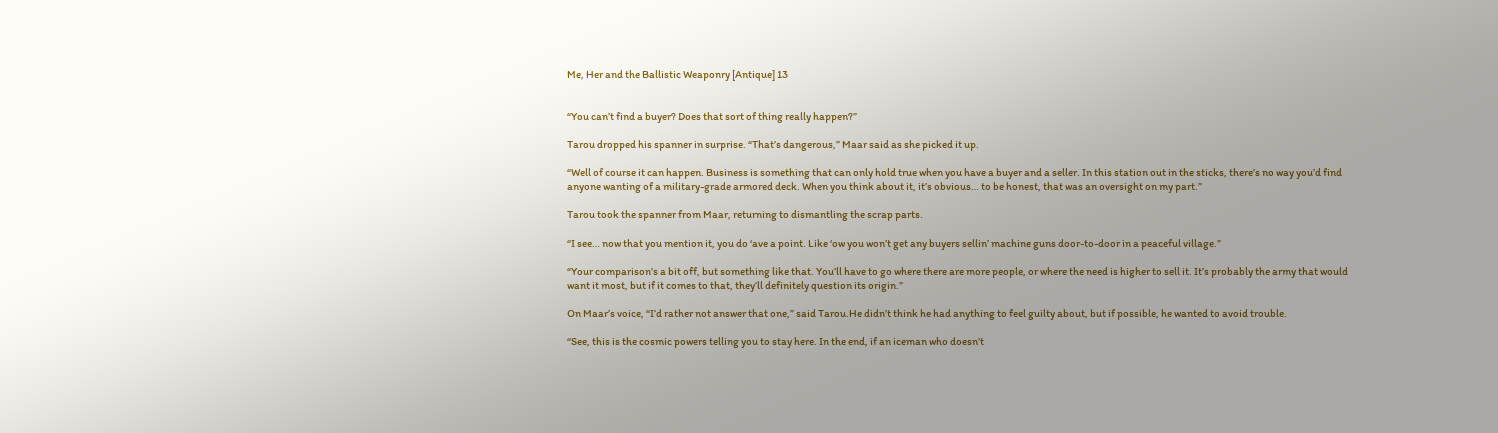Me, Her and the Ballistic Weaponry [Antique] 13


“You can’t find a buyer? Does that sort of thing really happen?”

Tarou dropped his spanner in surprise. “That’s dangerous,” Maar said as she picked it up.

“Well of course it can happen. Business is something that can only hold true when you have a buyer and a seller. In this station out in the sticks, there’s no way you’d find anyone wanting of a military-grade armored deck. When you think about it, it’s obvious… to be honest, that was an oversight on my part.”

Tarou took the spanner from Maar, returning to dismantling the scrap parts.

“I see… now that you mention it, you do ‘ave a point. Like ‘ow you won’t get any buyers sellin’ machine guns door-to-door in a peaceful village.”

“Your comparison’s a bit off, but something like that. You’ll have to go where there are more people, or where the need is higher to sell it. It’s probably the army that would want it most, but if it comes to that, they’ll definitely question its origin.”

On Maar’s voice, “I’d rather not answer that one,” said Tarou.He didn’t think he had anything to feel guilty about, but if possible, he wanted to avoid trouble.

“See, this is the cosmic powers telling you to stay here. In the end, if an iceman who doesn’t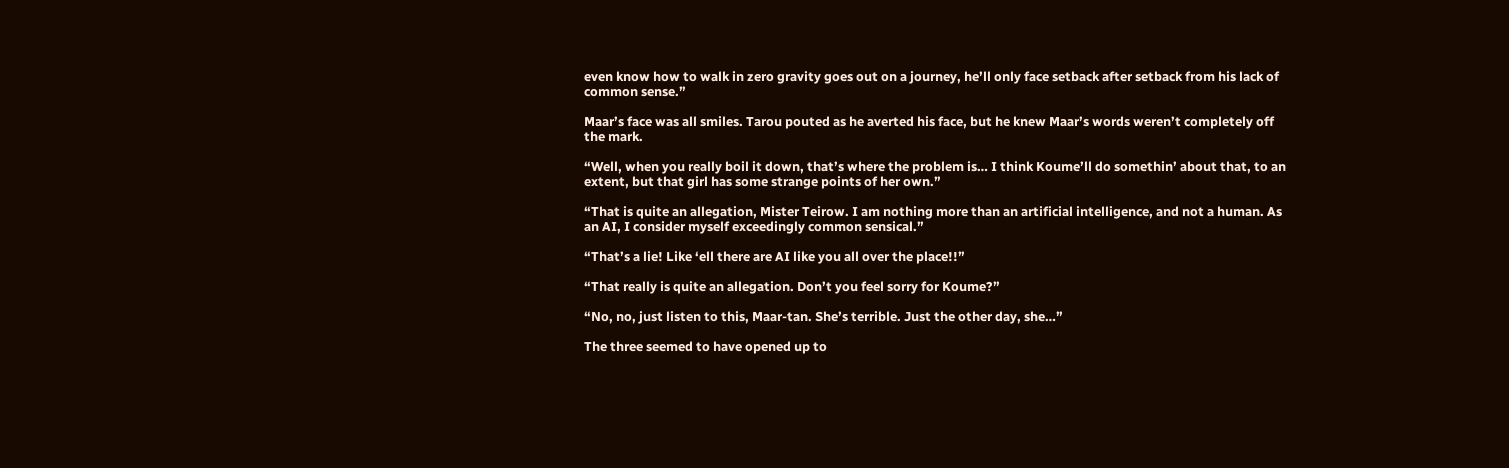even know how to walk in zero gravity goes out on a journey, he’ll only face setback after setback from his lack of common sense.”

Maar’s face was all smiles. Tarou pouted as he averted his face, but he knew Maar’s words weren’t completely off the mark.

“Well, when you really boil it down, that’s where the problem is… I think Koume’ll do somethin’ about that, to an extent, but that girl has some strange points of her own.”

“That is quite an allegation, Mister Teirow. I am nothing more than an artificial intelligence, and not a human. As an AI, I consider myself exceedingly common sensical.”

“That’s a lie! Like ‘ell there are AI like you all over the place!!”

“That really is quite an allegation. Don’t you feel sorry for Koume?”

“No, no, just listen to this, Maar-tan. She’s terrible. Just the other day, she…”

The three seemed to have opened up to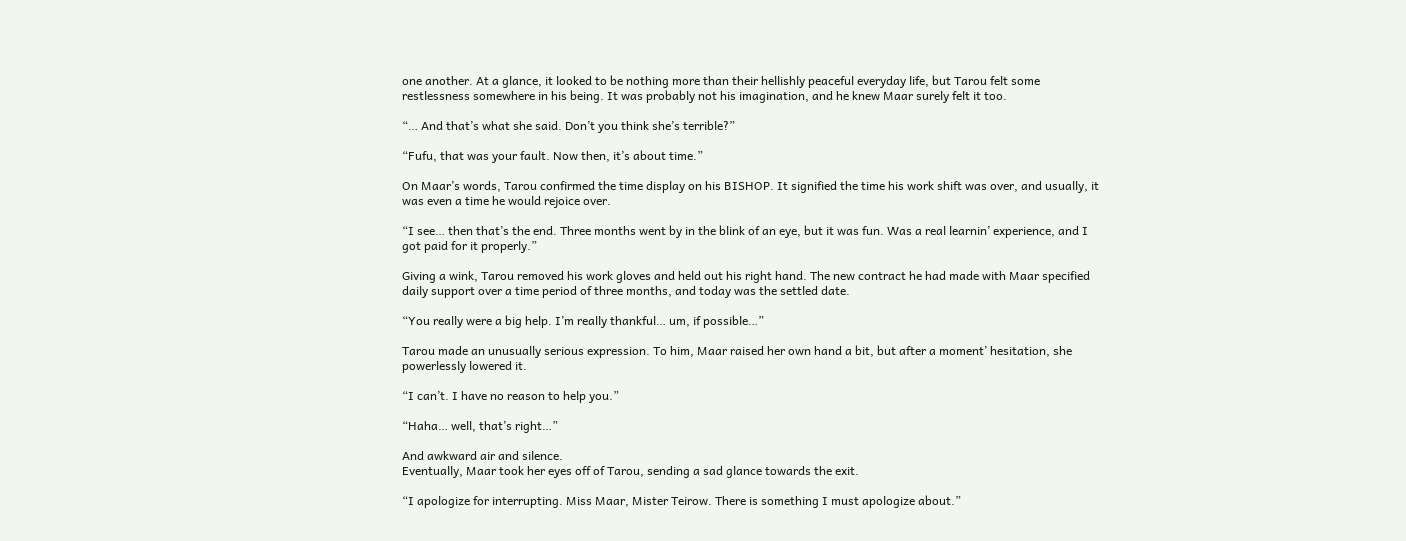one another. At a glance, it looked to be nothing more than their hellishly peaceful everyday life, but Tarou felt some restlessness somewhere in his being. It was probably not his imagination, and he knew Maar surely felt it too.

“… And that’s what she said. Don’t you think she’s terrible?”

“Fufu, that was your fault. Now then, it’s about time.”

On Maar’s words, Tarou confirmed the time display on his BISHOP. It signified the time his work shift was over, and usually, it was even a time he would rejoice over.

“I see… then that’s the end. Three months went by in the blink of an eye, but it was fun. Was a real learnin’ experience, and I got paid for it properly.”

Giving a wink, Tarou removed his work gloves and held out his right hand. The new contract he had made with Maar specified daily support over a time period of three months, and today was the settled date.

“You really were a big help. I’m really thankful… um, if possible…”

Tarou made an unusually serious expression. To him, Maar raised her own hand a bit, but after a moment’ hesitation, she powerlessly lowered it.

“I can’t. I have no reason to help you.”

“Haha… well, that’s right…”

And awkward air and silence.
Eventually, Maar took her eyes off of Tarou, sending a sad glance towards the exit.

“I apologize for interrupting. Miss Maar, Mister Teirow. There is something I must apologize about.”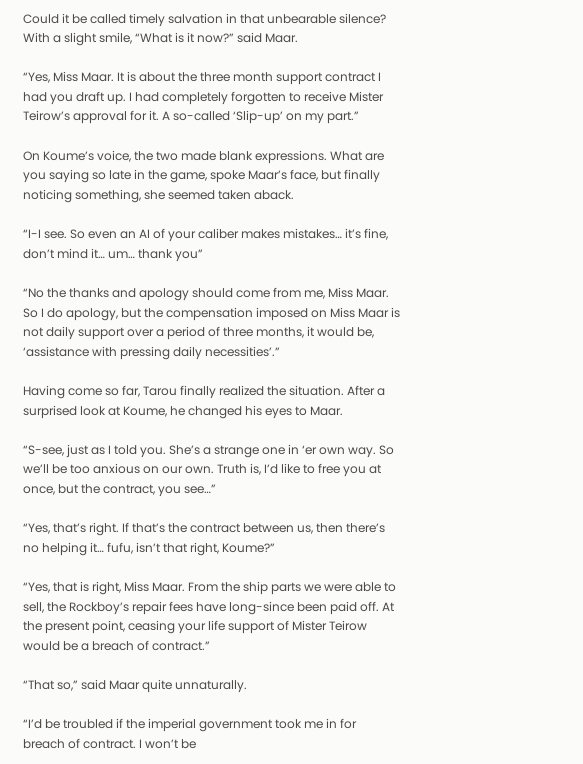Could it be called timely salvation in that unbearable silence? With a slight smile, “What is it now?” said Maar.

“Yes, Miss Maar. It is about the three month support contract I had you draft up. I had completely forgotten to receive Mister Teirow’s approval for it. A so-called ‘Slip-up’ on my part.”

On Koume’s voice, the two made blank expressions. What are you saying so late in the game, spoke Maar’s face, but finally noticing something, she seemed taken aback.

“I-I see. So even an AI of your caliber makes mistakes… it’s fine, don’t mind it… um… thank you”

“No the thanks and apology should come from me, Miss Maar. So I do apology, but the compensation imposed on Miss Maar is not daily support over a period of three months, it would be, ‘assistance with pressing daily necessities’.”

Having come so far, Tarou finally realized the situation. After a surprised look at Koume, he changed his eyes to Maar.

“S-see, just as I told you. She’s a strange one in ‘er own way. So we’ll be too anxious on our own. Truth is, I’d like to free you at once, but the contract, you see…”

“Yes, that’s right. If that’s the contract between us, then there’s no helping it… fufu, isn’t that right, Koume?”

“Yes, that is right, Miss Maar. From the ship parts we were able to sell, the Rockboy’s repair fees have long-since been paid off. At the present point, ceasing your life support of Mister Teirow would be a breach of contract.”

“That so,” said Maar quite unnaturally.

“I’d be troubled if the imperial government took me in for breach of contract. I won’t be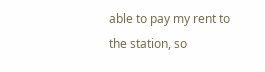able to pay my rent to the station, so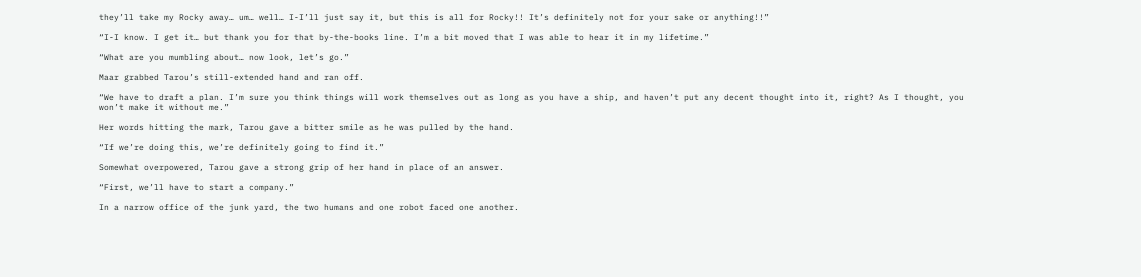they’ll take my Rocky away… um… well… I-I’ll just say it, but this is all for Rocky!! It’s definitely not for your sake or anything!!”

“I-I know. I get it… but thank you for that by-the-books line. I’m a bit moved that I was able to hear it in my lifetime.”

“What are you mumbling about… now look, let’s go.”

Maar grabbed Tarou’s still-extended hand and ran off.

“We have to draft a plan. I’m sure you think things will work themselves out as long as you have a ship, and haven’t put any decent thought into it, right? As I thought, you won’t make it without me.”

Her words hitting the mark, Tarou gave a bitter smile as he was pulled by the hand.

“If we’re doing this, we’re definitely going to find it.”

Somewhat overpowered, Tarou gave a strong grip of her hand in place of an answer.

“First, we’ll have to start a company.”

In a narrow office of the junk yard, the two humans and one robot faced one another.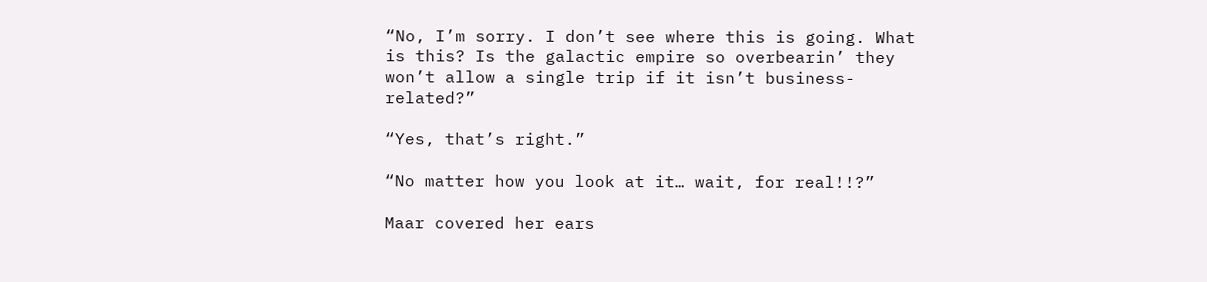“No, I’m sorry. I don’t see where this is going. What is this? Is the galactic empire so overbearin’ they won’t allow a single trip if it isn’t business-related?”

“Yes, that’s right.”

“No matter how you look at it… wait, for real!!?”

Maar covered her ears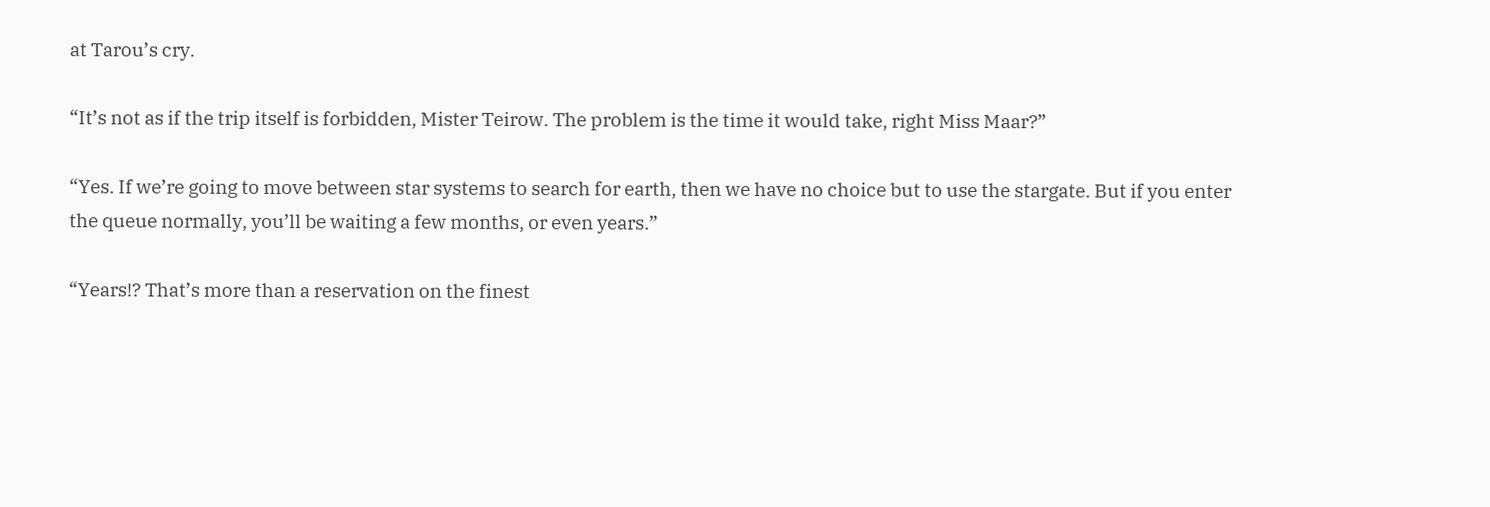at Tarou’s cry.

“It’s not as if the trip itself is forbidden, Mister Teirow. The problem is the time it would take, right Miss Maar?”

“Yes. If we’re going to move between star systems to search for earth, then we have no choice but to use the stargate. But if you enter the queue normally, you’ll be waiting a few months, or even years.”

“Years!? That’s more than a reservation on the finest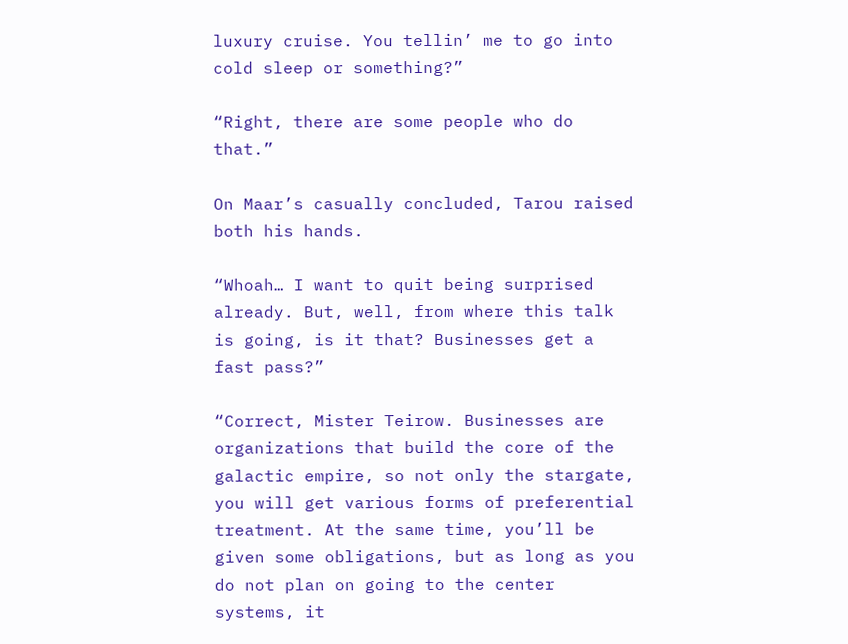luxury cruise. You tellin’ me to go into cold sleep or something?”

“Right, there are some people who do that.”

On Maar’s casually concluded, Tarou raised both his hands.

“Whoah… I want to quit being surprised already. But, well, from where this talk is going, is it that? Businesses get a fast pass?”

“Correct, Mister Teirow. Businesses are organizations that build the core of the galactic empire, so not only the stargate, you will get various forms of preferential treatment. At the same time, you’ll be given some obligations, but as long as you do not plan on going to the center systems, it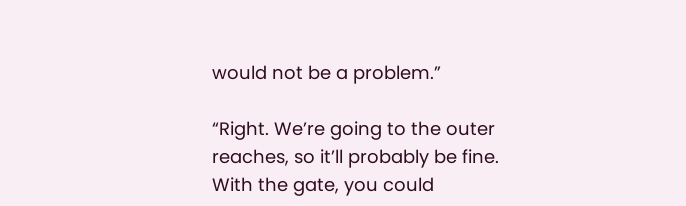would not be a problem.”

“Right. We’re going to the outer reaches, so it’ll probably be fine. With the gate, you could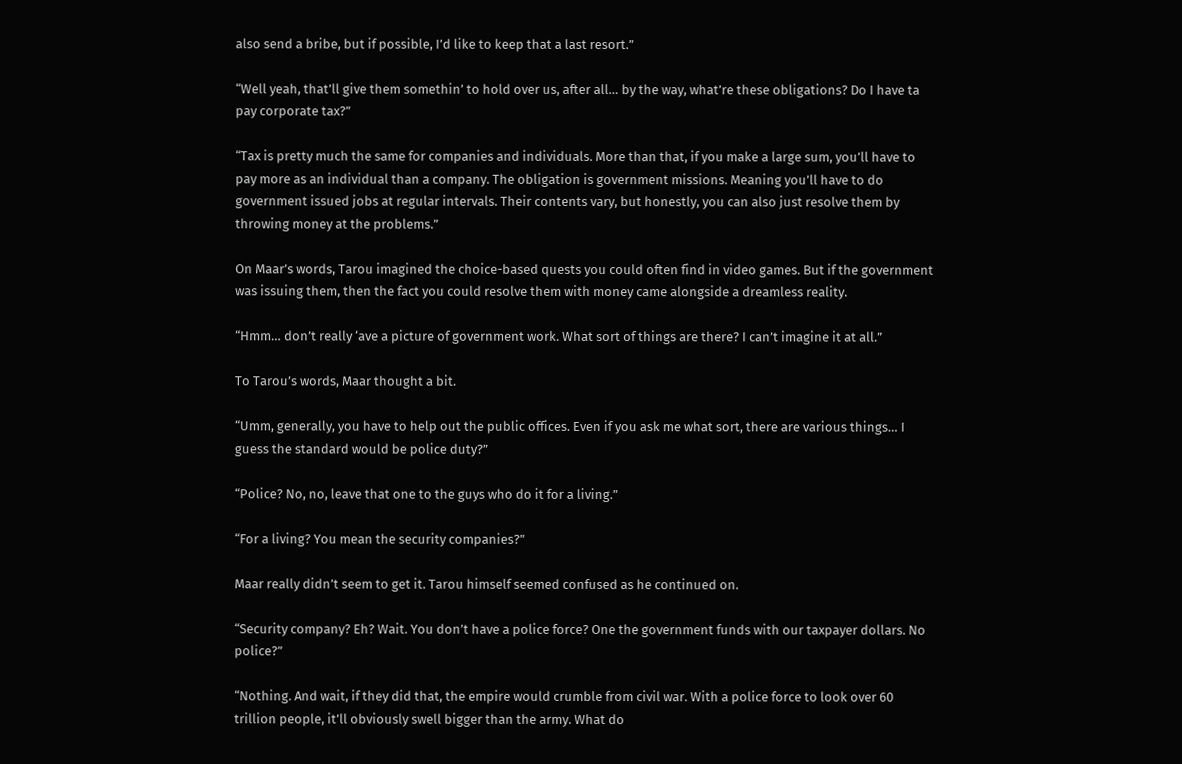also send a bribe, but if possible, I’d like to keep that a last resort.”

“Well yeah, that’ll give them somethin’ to hold over us, after all… by the way, what’re these obligations? Do I have ta pay corporate tax?”

“Tax is pretty much the same for companies and individuals. More than that, if you make a large sum, you’ll have to pay more as an individual than a company. The obligation is government missions. Meaning you’ll have to do government issued jobs at regular intervals. Their contents vary, but honestly, you can also just resolve them by throwing money at the problems.”

On Maar’s words, Tarou imagined the choice-based quests you could often find in video games. But if the government was issuing them, then the fact you could resolve them with money came alongside a dreamless reality.

“Hmm… don’t really ‘ave a picture of government work. What sort of things are there? I can’t imagine it at all.”

To Tarou’s words, Maar thought a bit.

“Umm, generally, you have to help out the public offices. Even if you ask me what sort, there are various things… I guess the standard would be police duty?”

“Police? No, no, leave that one to the guys who do it for a living.”

“For a living? You mean the security companies?”

Maar really didn’t seem to get it. Tarou himself seemed confused as he continued on.

“Security company? Eh? Wait. You don’t have a police force? One the government funds with our taxpayer dollars. No police?”

“Nothing. And wait, if they did that, the empire would crumble from civil war. With a police force to look over 60 trillion people, it’ll obviously swell bigger than the army. What do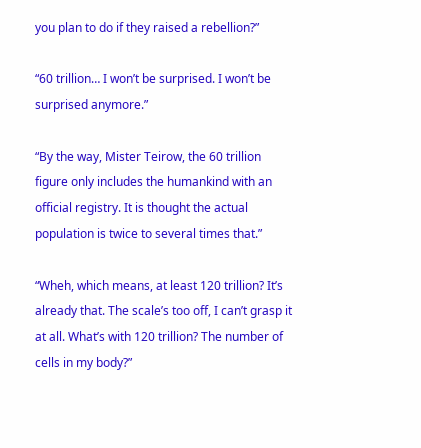you plan to do if they raised a rebellion?”

“60 trillion… I won’t be surprised. I won’t be surprised anymore.”

“By the way, Mister Teirow, the 60 trillion figure only includes the humankind with an official registry. It is thought the actual population is twice to several times that.”

“Wheh, which means, at least 120 trillion? It’s already that. The scale’s too off, I can’t grasp it at all. What’s with 120 trillion? The number of cells in my body?”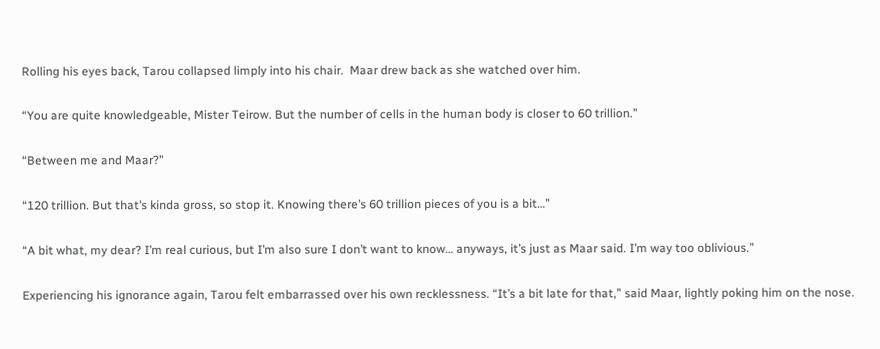Rolling his eyes back, Tarou collapsed limply into his chair.  Maar drew back as she watched over him.

“You are quite knowledgeable, Mister Teirow. But the number of cells in the human body is closer to 60 trillion.”

“Between me and Maar?”

“120 trillion. But that’s kinda gross, so stop it. Knowing there’s 60 trillion pieces of you is a bit…”

“A bit what, my dear? I’m real curious, but I’m also sure I don’t want to know… anyways, it’s just as Maar said. I’m way too oblivious.”

Experiencing his ignorance again, Tarou felt embarrassed over his own recklessness. “It’s a bit late for that,” said Maar, lightly poking him on the nose.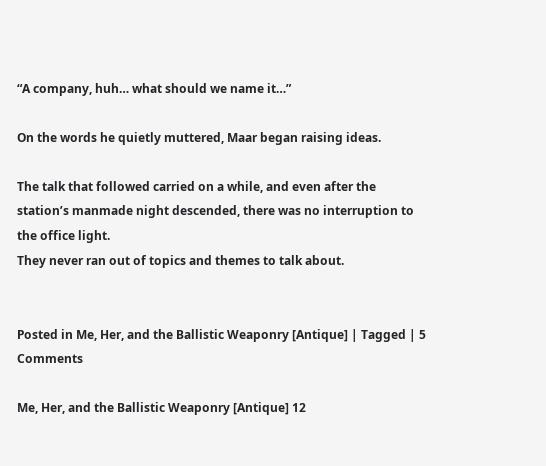“A company, huh… what should we name it…”

On the words he quietly muttered, Maar began raising ideas.

The talk that followed carried on a while, and even after the station’s manmade night descended, there was no interruption to the office light.
They never ran out of topics and themes to talk about.


Posted in Me, Her, and the Ballistic Weaponry [Antique] | Tagged | 5 Comments

Me, Her, and the Ballistic Weaponry [Antique] 12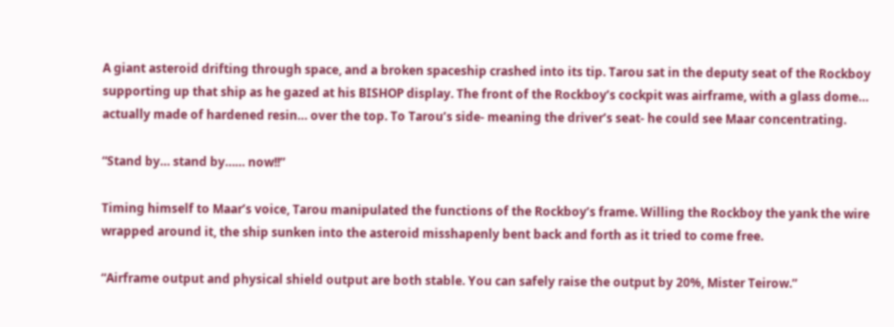A giant asteroid drifting through space, and a broken spaceship crashed into its tip. Tarou sat in the deputy seat of the Rockboy supporting up that ship as he gazed at his BISHOP display. The front of the Rockboy’s cockpit was airframe, with a glass dome… actually made of hardened resin… over the top. To Tarou’s side- meaning the driver’s seat- he could see Maar concentrating.

“Stand by… stand by…… now!!”

Timing himself to Maar’s voice, Tarou manipulated the functions of the Rockboy’s frame. Willing the Rockboy the yank the wire wrapped around it, the ship sunken into the asteroid misshapenly bent back and forth as it tried to come free.

“Airframe output and physical shield output are both stable. You can safely raise the output by 20%, Mister Teirow.”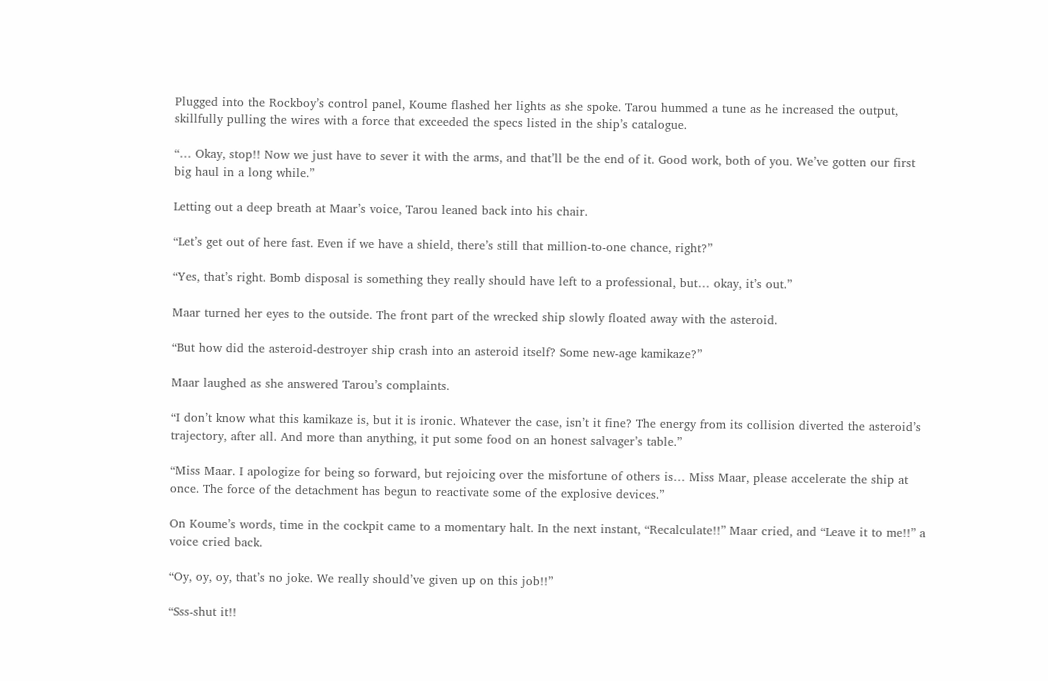Plugged into the Rockboy’s control panel, Koume flashed her lights as she spoke. Tarou hummed a tune as he increased the output, skillfully pulling the wires with a force that exceeded the specs listed in the ship’s catalogue.

“… Okay, stop!! Now we just have to sever it with the arms, and that’ll be the end of it. Good work, both of you. We’ve gotten our first big haul in a long while.”

Letting out a deep breath at Maar’s voice, Tarou leaned back into his chair.

“Let’s get out of here fast. Even if we have a shield, there’s still that million-to-one chance, right?”

“Yes, that’s right. Bomb disposal is something they really should have left to a professional, but… okay, it’s out.”

Maar turned her eyes to the outside. The front part of the wrecked ship slowly floated away with the asteroid.

“But how did the asteroid-destroyer ship crash into an asteroid itself? Some new-age kamikaze?”

Maar laughed as she answered Tarou’s complaints.

“I don’t know what this kamikaze is, but it is ironic. Whatever the case, isn’t it fine? The energy from its collision diverted the asteroid’s trajectory, after all. And more than anything, it put some food on an honest salvager’s table.”

“Miss Maar. I apologize for being so forward, but rejoicing over the misfortune of others is… Miss Maar, please accelerate the ship at once. The force of the detachment has begun to reactivate some of the explosive devices.”

On Koume’s words, time in the cockpit came to a momentary halt. In the next instant, “Recalculate!!” Maar cried, and “Leave it to me!!” a voice cried back.

“Oy, oy, oy, that’s no joke. We really should’ve given up on this job!!”

“Sss-shut it!!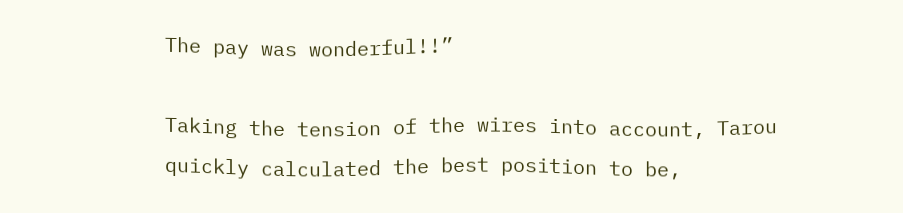The pay was wonderful!!”

Taking the tension of the wires into account, Tarou quickly calculated the best position to be,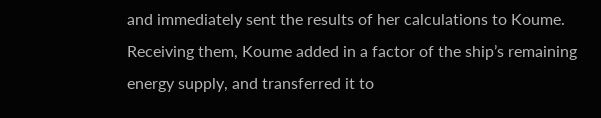and immediately sent the results of her calculations to Koume. Receiving them, Koume added in a factor of the ship’s remaining energy supply, and transferred it to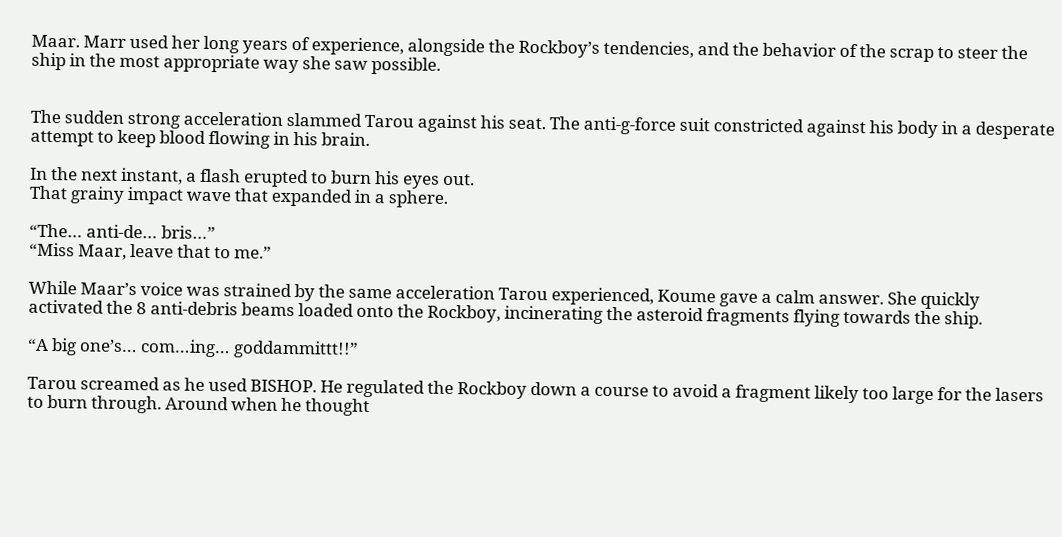Maar. Marr used her long years of experience, alongside the Rockboy’s tendencies, and the behavior of the scrap to steer the ship in the most appropriate way she saw possible.


The sudden strong acceleration slammed Tarou against his seat. The anti-g-force suit constricted against his body in a desperate attempt to keep blood flowing in his brain.

In the next instant, a flash erupted to burn his eyes out.
That grainy impact wave that expanded in a sphere.

“The… anti-de… bris…”
“Miss Maar, leave that to me.”

While Maar’s voice was strained by the same acceleration Tarou experienced, Koume gave a calm answer. She quickly activated the 8 anti-debris beams loaded onto the Rockboy, incinerating the asteroid fragments flying towards the ship.

“A big one’s… com…ing… goddammittt!!”

Tarou screamed as he used BISHOP. He regulated the Rockboy down a course to avoid a fragment likely too large for the lasers to burn through. Around when he thought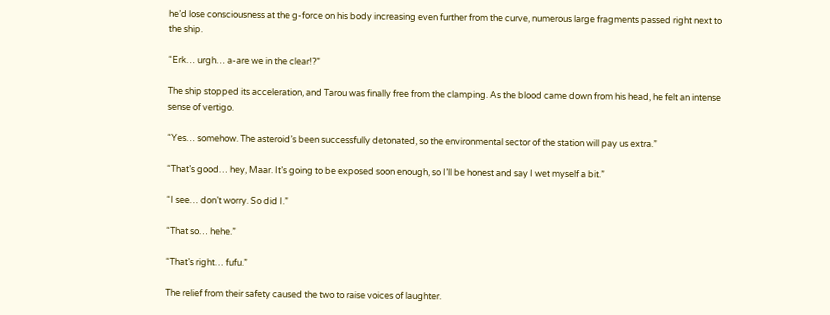he’d lose consciousness at the g-force on his body increasing even further from the curve, numerous large fragments passed right next to the ship.

“Erk… urgh… a-are we in the clear!?”

The ship stopped its acceleration, and Tarou was finally free from the clamping. As the blood came down from his head, he felt an intense sense of vertigo.

“Yes… somehow. The asteroid’s been successfully detonated, so the environmental sector of the station will pay us extra.”

“That’s good… hey, Maar. It’s going to be exposed soon enough, so I’ll be honest and say I wet myself a bit.”

“I see… don’t worry. So did I.”

“That so… hehe.”

“That’s right… fufu.”

The relief from their safety caused the two to raise voices of laughter.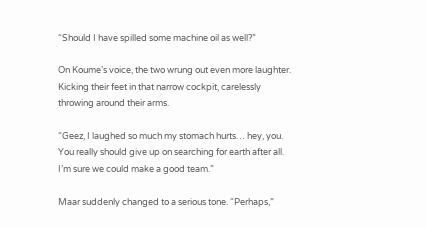“Should I have spilled some machine oil as well?”

On Koume’s voice, the two wrung out even more laughter. Kicking their feet in that narrow cockpit, carelessly throwing around their arms.

“Geez, I laughed so much my stomach hurts… hey, you. You really should give up on searching for earth after all. I’m sure we could make a good team.”

Maar suddenly changed to a serious tone. “Perhaps,”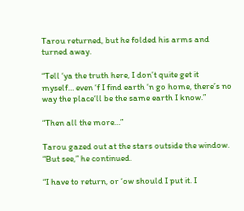Tarou returned, but he folded his arms and turned away.

“Tell ‘ya the truth here, I don’t quite get it myself… even ‘f I find earth ‘n go home, there’s no way the place‘ll be the same earth I know.”

“Then all the more…”

Tarou gazed out at the stars outside the window. “But see,” he continued.

“I have to return, or ‘ow should I put it. I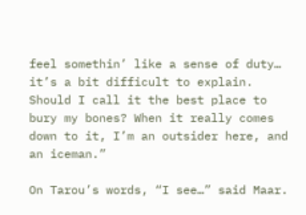feel somethin’ like a sense of duty… it’s a bit difficult to explain. Should I call it the best place to bury my bones? When it really comes down to it, I’m an outsider here, and an iceman.”

On Tarou’s words, “I see…” said Maar.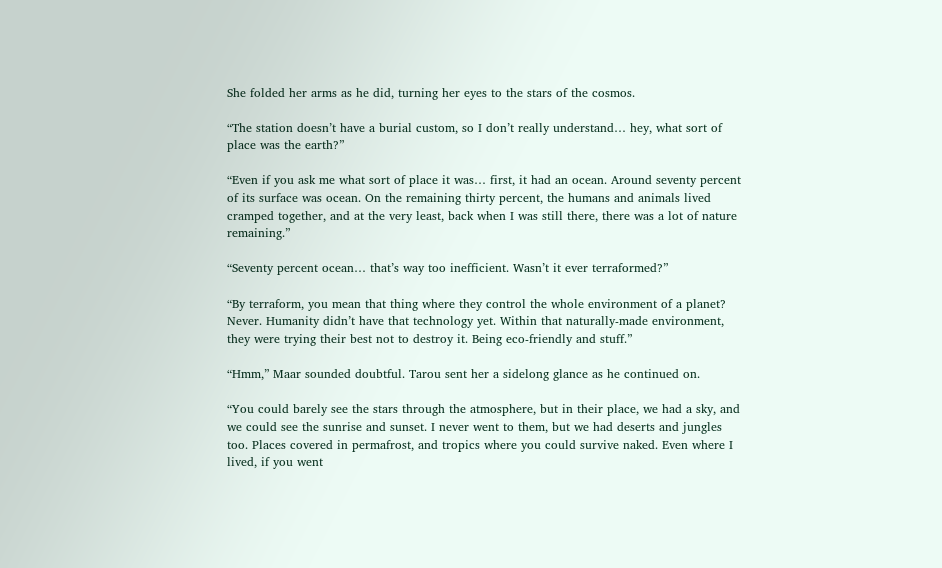She folded her arms as he did, turning her eyes to the stars of the cosmos.

“The station doesn’t have a burial custom, so I don’t really understand… hey, what sort of place was the earth?”

“Even if you ask me what sort of place it was… first, it had an ocean. Around seventy percent of its surface was ocean. On the remaining thirty percent, the humans and animals lived cramped together, and at the very least, back when I was still there, there was a lot of nature remaining.”

“Seventy percent ocean… that’s way too inefficient. Wasn’t it ever terraformed?”

“By terraform, you mean that thing where they control the whole environment of a planet? Never. Humanity didn’t have that technology yet. Within that naturally-made environment, they were trying their best not to destroy it. Being eco-friendly and stuff.”

“Hmm,” Maar sounded doubtful. Tarou sent her a sidelong glance as he continued on.

“You could barely see the stars through the atmosphere, but in their place, we had a sky, and we could see the sunrise and sunset. I never went to them, but we had deserts and jungles too. Places covered in permafrost, and tropics where you could survive naked. Even where I lived, if you went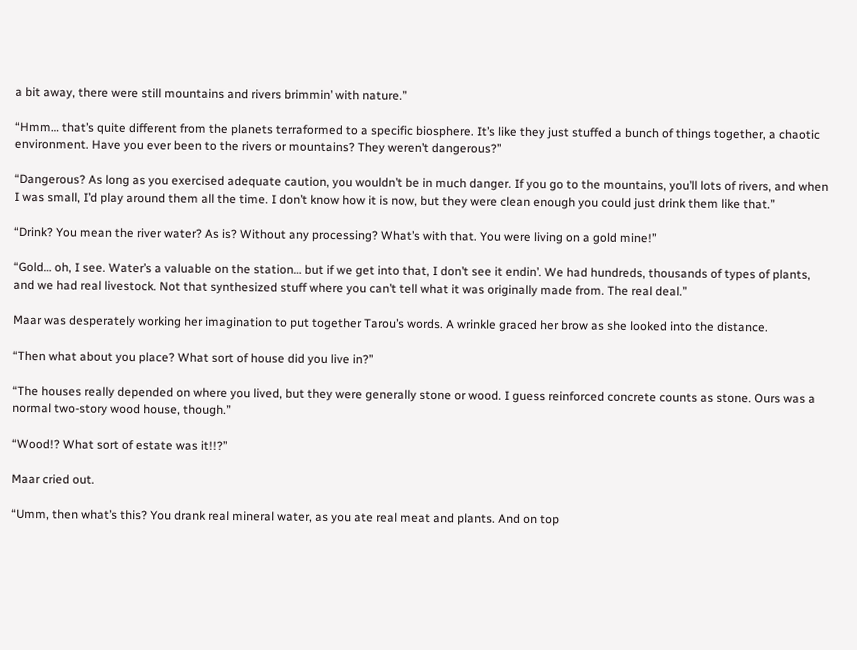a bit away, there were still mountains and rivers brimmin’ with nature.”

“Hmm… that’s quite different from the planets terraformed to a specific biosphere. It’s like they just stuffed a bunch of things together, a chaotic environment. Have you ever been to the rivers or mountains? They weren’t dangerous?”

“Dangerous? As long as you exercised adequate caution, you wouldn’t be in much danger. If you go to the mountains, you’ll lots of rivers, and when I was small, I’d play around them all the time. I don’t know how it is now, but they were clean enough you could just drink them like that.”

“Drink? You mean the river water? As is? Without any processing? What’s with that. You were living on a gold mine!”

“Gold… oh, I see. Water’s a valuable on the station… but if we get into that, I don’t see it endin’. We had hundreds, thousands of types of plants, and we had real livestock. Not that synthesized stuff where you can’t tell what it was originally made from. The real deal.”

Maar was desperately working her imagination to put together Tarou’s words. A wrinkle graced her brow as she looked into the distance.

“Then what about you place? What sort of house did you live in?”

“The houses really depended on where you lived, but they were generally stone or wood. I guess reinforced concrete counts as stone. Ours was a normal two-story wood house, though.”

“Wood!? What sort of estate was it!!?”

Maar cried out.

“Umm, then what’s this? You drank real mineral water, as you ate real meat and plants. And on top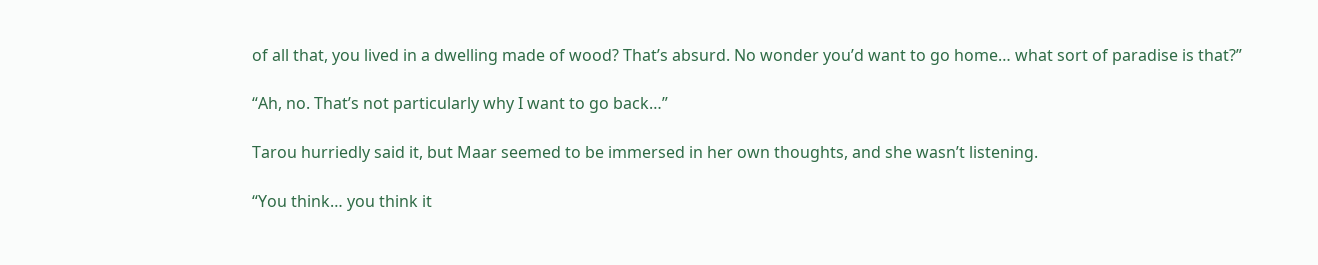of all that, you lived in a dwelling made of wood? That’s absurd. No wonder you’d want to go home… what sort of paradise is that?”

“Ah, no. That’s not particularly why I want to go back…”

Tarou hurriedly said it, but Maar seemed to be immersed in her own thoughts, and she wasn’t listening.

“You think… you think it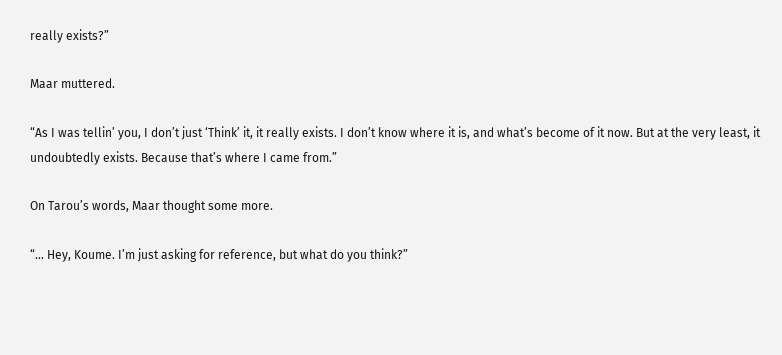really exists?”

Maar muttered.

“As I was tellin’ you, I don’t just ‘Think’ it, it really exists. I don’t know where it is, and what’s become of it now. But at the very least, it undoubtedly exists. Because that’s where I came from.”

On Tarou’s words, Maar thought some more.

“… Hey, Koume. I’m just asking for reference, but what do you think?”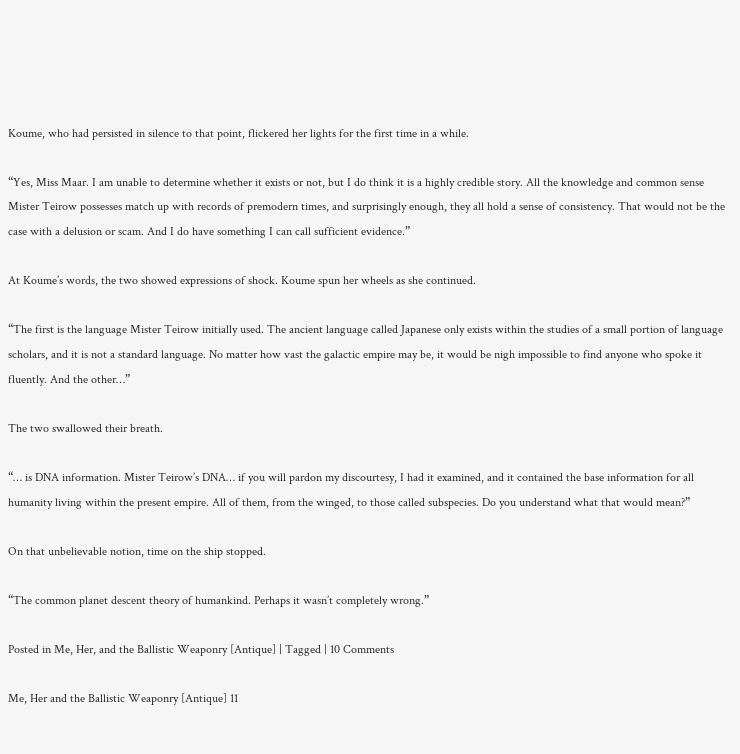Koume, who had persisted in silence to that point, flickered her lights for the first time in a while.

“Yes, Miss Maar. I am unable to determine whether it exists or not, but I do think it is a highly credible story. All the knowledge and common sense Mister Teirow possesses match up with records of premodern times, and surprisingly enough, they all hold a sense of consistency. That would not be the case with a delusion or scam. And I do have something I can call sufficient evidence.”

At Koume’s words, the two showed expressions of shock. Koume spun her wheels as she continued.

“The first is the language Mister Teirow initially used. The ancient language called Japanese only exists within the studies of a small portion of language scholars, and it is not a standard language. No matter how vast the galactic empire may be, it would be nigh impossible to find anyone who spoke it fluently. And the other…”

The two swallowed their breath.

“… is DNA information. Mister Teirow’s DNA… if you will pardon my discourtesy, I had it examined, and it contained the base information for all humanity living within the present empire. All of them, from the winged, to those called subspecies. Do you understand what that would mean?”

On that unbelievable notion, time on the ship stopped.

“The common planet descent theory of humankind. Perhaps it wasn’t completely wrong.”

Posted in Me, Her, and the Ballistic Weaponry [Antique] | Tagged | 10 Comments

Me, Her and the Ballistic Weaponry [Antique] 11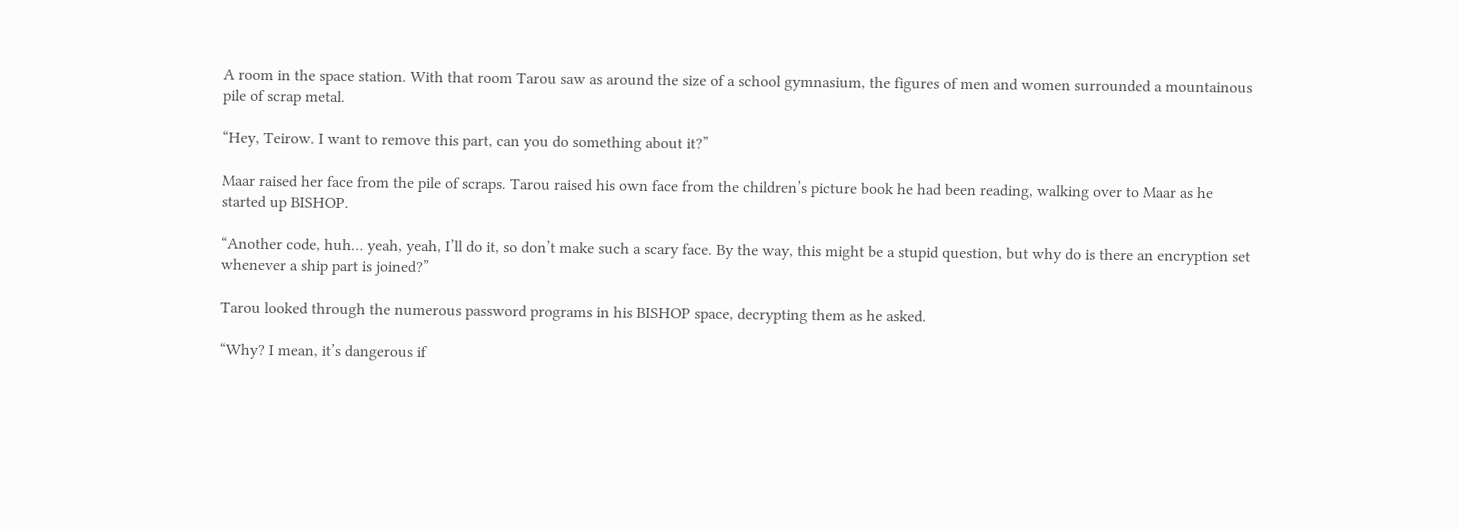A room in the space station. With that room Tarou saw as around the size of a school gymnasium, the figures of men and women surrounded a mountainous pile of scrap metal.

“Hey, Teirow. I want to remove this part, can you do something about it?”

Maar raised her face from the pile of scraps. Tarou raised his own face from the children’s picture book he had been reading, walking over to Maar as he started up BISHOP.

“Another code, huh… yeah, yeah, I’ll do it, so don’t make such a scary face. By the way, this might be a stupid question, but why do is there an encryption set whenever a ship part is joined?”

Tarou looked through the numerous password programs in his BISHOP space, decrypting them as he asked.

“Why? I mean, it’s dangerous if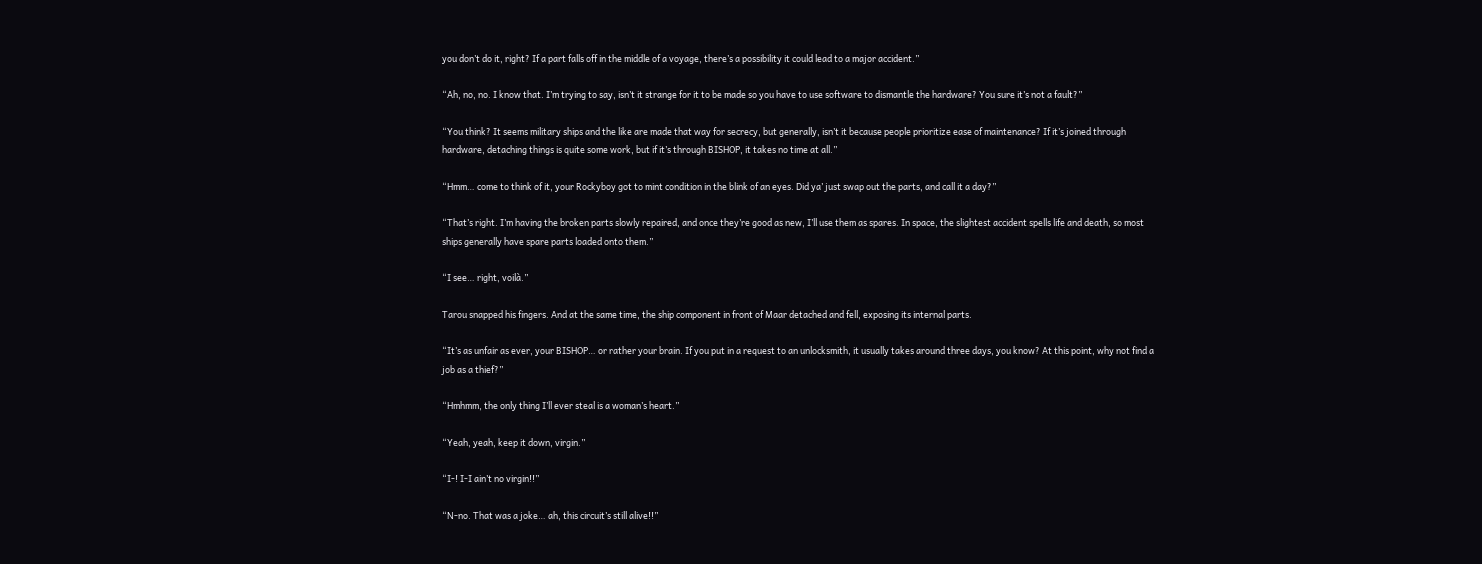you don’t do it, right? If a part falls off in the middle of a voyage, there’s a possibility it could lead to a major accident.”

“Ah, no, no. I know that. I’m trying to say, isn’t it strange for it to be made so you have to use software to dismantle the hardware? You sure it’s not a fault?”

“You think? It seems military ships and the like are made that way for secrecy, but generally, isn’t it because people prioritize ease of maintenance? If it’s joined through hardware, detaching things is quite some work, but if it’s through BISHOP, it takes no time at all.”

“Hmm… come to think of it, your Rockyboy got to mint condition in the blink of an eyes. Did ya’ just swap out the parts, and call it a day?”

“That’s right. I’m having the broken parts slowly repaired, and once they’re good as new, I’ll use them as spares. In space, the slightest accident spells life and death, so most ships generally have spare parts loaded onto them.”

“I see… right, voilà.”

Tarou snapped his fingers. And at the same time, the ship component in front of Maar detached and fell, exposing its internal parts.

“It’s as unfair as ever, your BISHOP… or rather your brain. If you put in a request to an unlocksmith, it usually takes around three days, you know? At this point, why not find a job as a thief?”

“Hmhmm, the only thing I’ll ever steal is a woman’s heart.”

“Yeah, yeah, keep it down, virgin.”

“I-! I-I ain’t no virgin!!”

“N-no. That was a joke… ah, this circuit’s still alive!!”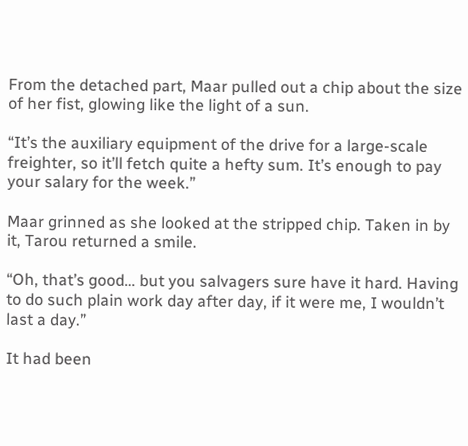From the detached part, Maar pulled out a chip about the size of her fist, glowing like the light of a sun.

“It’s the auxiliary equipment of the drive for a large-scale freighter, so it’ll fetch quite a hefty sum. It’s enough to pay your salary for the week.”

Maar grinned as she looked at the stripped chip. Taken in by it, Tarou returned a smile.

“Oh, that’s good… but you salvagers sure have it hard. Having to do such plain work day after day, if it were me, I wouldn’t last a day.”

It had been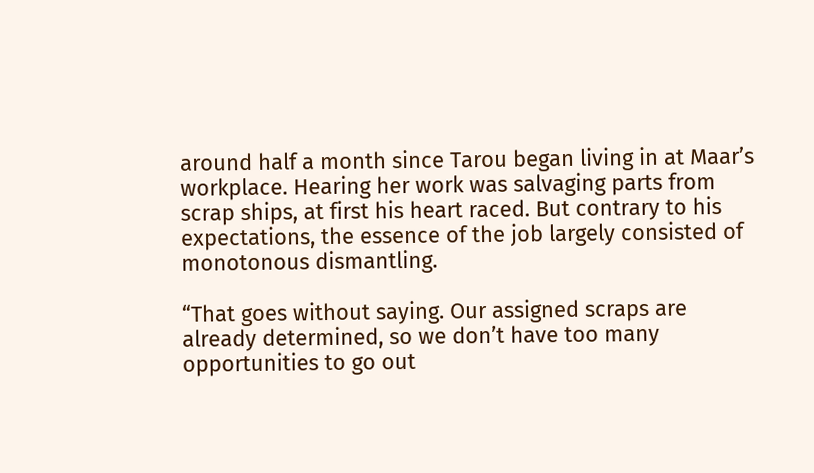around half a month since Tarou began living in at Maar’s workplace. Hearing her work was salvaging parts from scrap ships, at first his heart raced. But contrary to his expectations, the essence of the job largely consisted of monotonous dismantling.

“That goes without saying. Our assigned scraps are already determined, so we don’t have too many opportunities to go out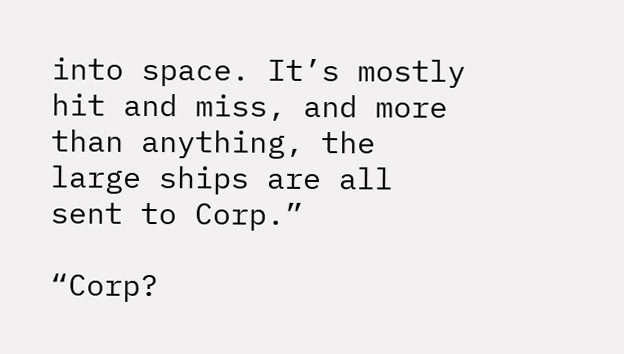into space. It’s mostly hit and miss, and more than anything, the large ships are all sent to Corp.”

“Corp?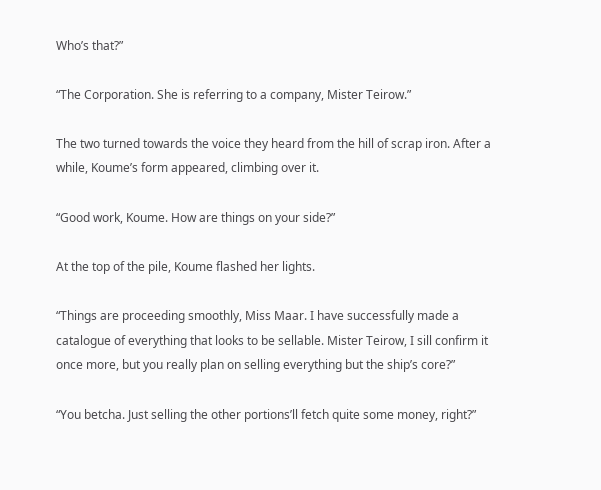Who’s that?”

“The Corporation. She is referring to a company, Mister Teirow.”

The two turned towards the voice they heard from the hill of scrap iron. After a while, Koume’s form appeared, climbing over it.

“Good work, Koume. How are things on your side?”

At the top of the pile, Koume flashed her lights.

“Things are proceeding smoothly, Miss Maar. I have successfully made a catalogue of everything that looks to be sellable. Mister Teirow, I sill confirm it once more, but you really plan on selling everything but the ship’s core?”

“You betcha. Just selling the other portions’ll fetch quite some money, right?”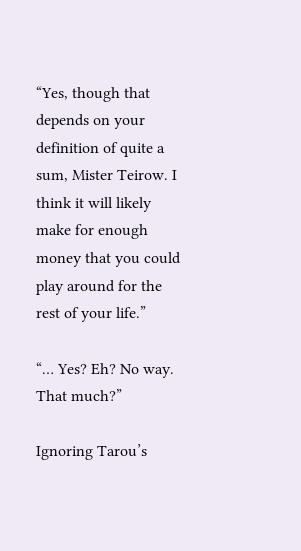“Yes, though that depends on your definition of quite a sum, Mister Teirow. I think it will likely make for enough money that you could play around for the rest of your life.”

“… Yes? Eh? No way. That much?”

Ignoring Tarou’s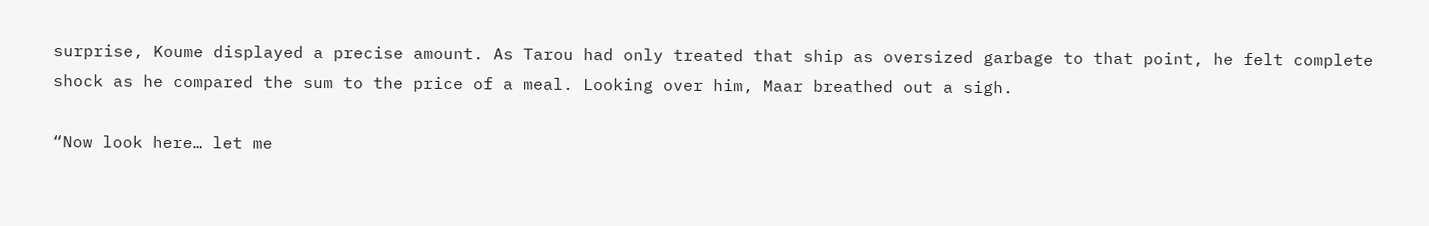surprise, Koume displayed a precise amount. As Tarou had only treated that ship as oversized garbage to that point, he felt complete shock as he compared the sum to the price of a meal. Looking over him, Maar breathed out a sigh.

“Now look here… let me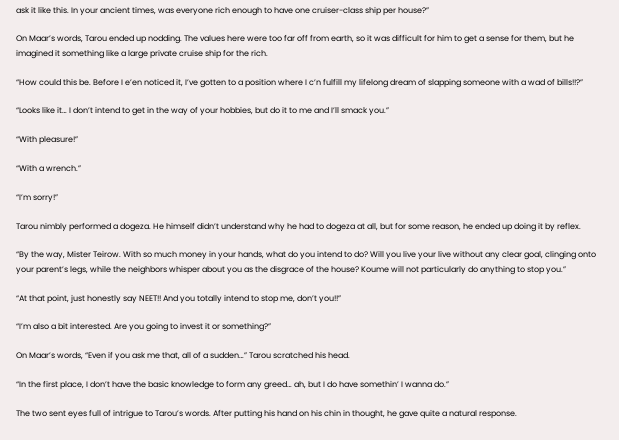ask it like this. In your ancient times, was everyone rich enough to have one cruiser-class ship per house?”

On Maar’s words, Tarou ended up nodding. The values here were too far off from earth, so it was difficult for him to get a sense for them, but he imagined it something like a large private cruise ship for the rich.

“How could this be. Before I e’en noticed it, I’ve gotten to a position where I c’n fulfill my lifelong dream of slapping someone with a wad of bills!!?”

“Looks like it… I don’t intend to get in the way of your hobbies, but do it to me and I’ll smack you.”

“With pleasure!”

“With a wrench.”

“I’m sorry!”

Tarou nimbly performed a dogeza. He himself didn’t understand why he had to dogeza at all, but for some reason, he ended up doing it by reflex.

“By the way, Mister Teirow. With so much money in your hands, what do you intend to do? Will you live your live without any clear goal, clinging onto your parent’s legs, while the neighbors whisper about you as the disgrace of the house? Koume will not particularly do anything to stop you.”

“At that point, just honestly say NEET!! And you totally intend to stop me, don’t you!!”

“I’m also a bit interested. Are you going to invest it or something?”

On Maar’s words, “Even if you ask me that, all of a sudden…” Tarou scratched his head.

“In the first place, I don’t have the basic knowledge to form any greed… ah, but I do have somethin’ I wanna do.”

The two sent eyes full of intrigue to Tarou’s words. After putting his hand on his chin in thought, he gave quite a natural response.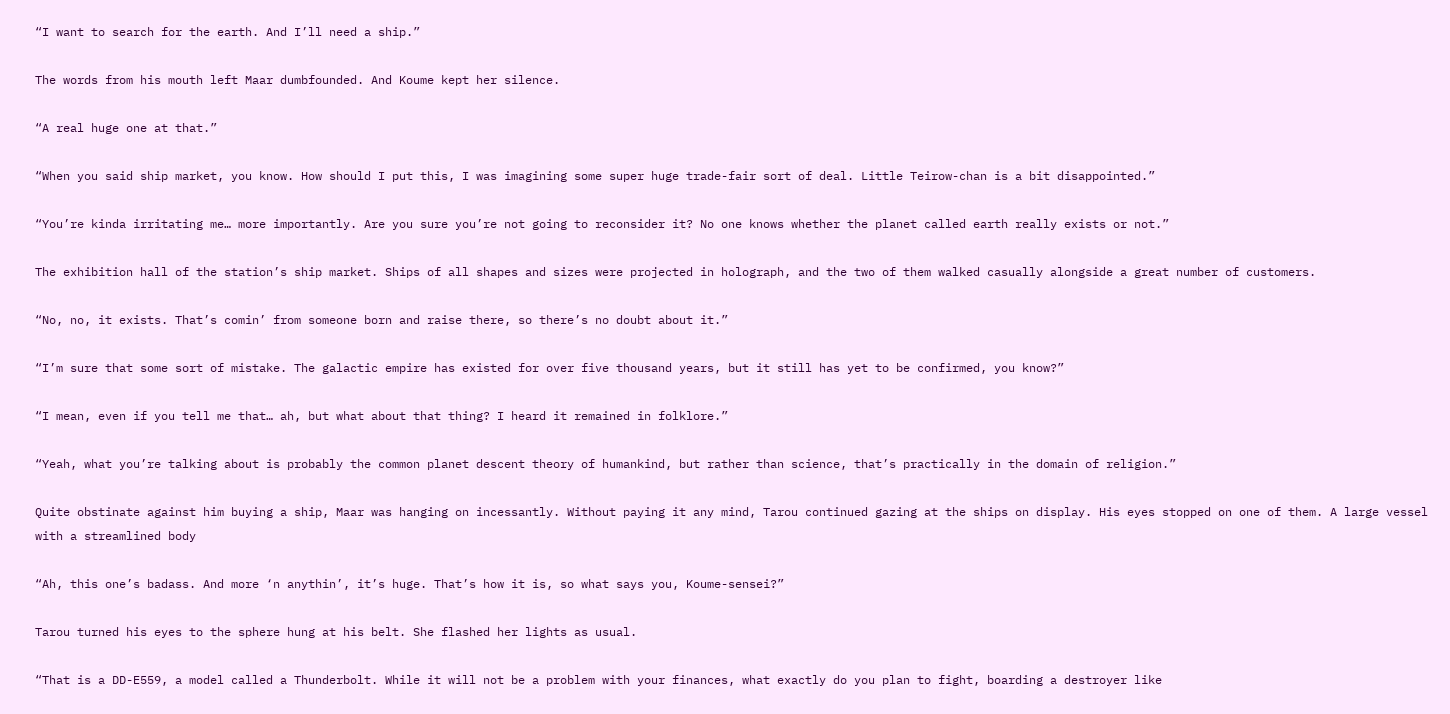“I want to search for the earth. And I’ll need a ship.”

The words from his mouth left Maar dumbfounded. And Koume kept her silence.

“A real huge one at that.”

“When you said ship market, you know. How should I put this, I was imagining some super huge trade-fair sort of deal. Little Teirow-chan is a bit disappointed.”

“You’re kinda irritating me… more importantly. Are you sure you’re not going to reconsider it? No one knows whether the planet called earth really exists or not.”

The exhibition hall of the station’s ship market. Ships of all shapes and sizes were projected in holograph, and the two of them walked casually alongside a great number of customers.

“No, no, it exists. That’s comin’ from someone born and raise there, so there’s no doubt about it.”

“I’m sure that some sort of mistake. The galactic empire has existed for over five thousand years, but it still has yet to be confirmed, you know?”

“I mean, even if you tell me that… ah, but what about that thing? I heard it remained in folklore.”

“Yeah, what you’re talking about is probably the common planet descent theory of humankind, but rather than science, that’s practically in the domain of religion.”

Quite obstinate against him buying a ship, Maar was hanging on incessantly. Without paying it any mind, Tarou continued gazing at the ships on display. His eyes stopped on one of them. A large vessel with a streamlined body

“Ah, this one’s badass. And more ‘n anythin’, it’s huge. That’s how it is, so what says you, Koume-sensei?”

Tarou turned his eyes to the sphere hung at his belt. She flashed her lights as usual.

“That is a DD-E559, a model called a Thunderbolt. While it will not be a problem with your finances, what exactly do you plan to fight, boarding a destroyer like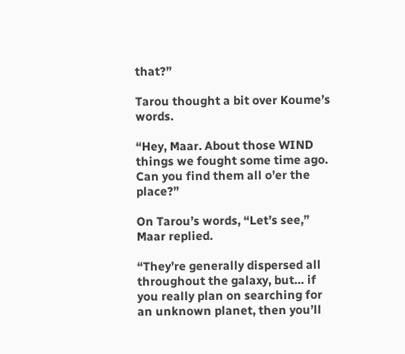that?”

Tarou thought a bit over Koume’s words.

“Hey, Maar. About those WIND things we fought some time ago. Can you find them all o’er the place?”

On Tarou’s words, “Let’s see,” Maar replied.

“They’re generally dispersed all throughout the galaxy, but… if you really plan on searching for an unknown planet, then you’ll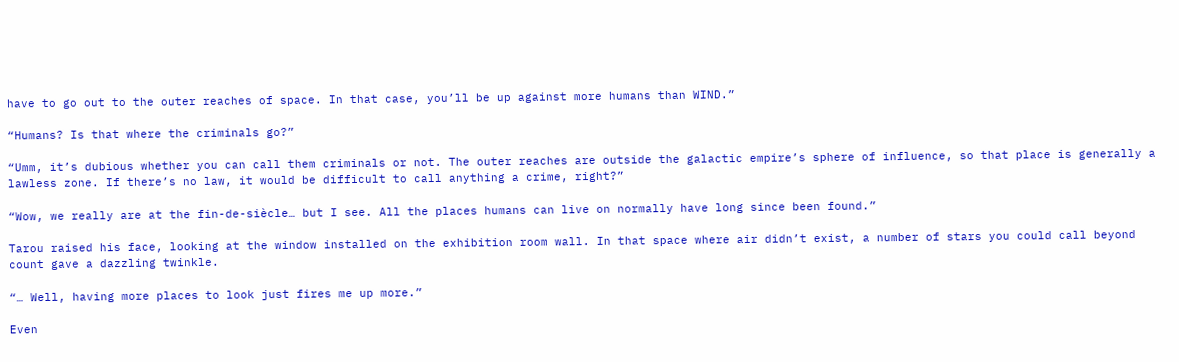have to go out to the outer reaches of space. In that case, you’ll be up against more humans than WIND.”

“Humans? Is that where the criminals go?”

“Umm, it’s dubious whether you can call them criminals or not. The outer reaches are outside the galactic empire’s sphere of influence, so that place is generally a lawless zone. If there’s no law, it would be difficult to call anything a crime, right?”

“Wow, we really are at the fin-de-siècle… but I see. All the places humans can live on normally have long since been found.”

Tarou raised his face, looking at the window installed on the exhibition room wall. In that space where air didn’t exist, a number of stars you could call beyond count gave a dazzling twinkle.

“… Well, having more places to look just fires me up more.”

Even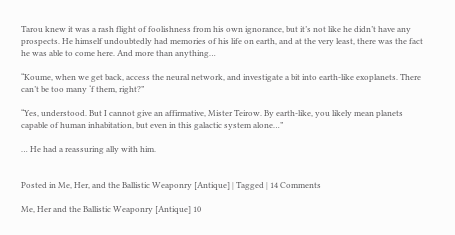Tarou knew it was a rash flight of foolishness from his own ignorance, but it’s not like he didn’t have any prospects. He himself undoubtedly had memories of his life on earth, and at the very least, there was the fact he was able to come here. And more than anything…

“Koume, when we get back, access the neural network, and investigate a bit into earth-like exoplanets. There can’t be too many ‘f them, right?”

“Yes, understood. But I cannot give an affirmative, Mister Teirow. By earth-like, you likely mean planets capable of human inhabitation, but even in this galactic system alone…”

… He had a reassuring ally with him.


Posted in Me, Her, and the Ballistic Weaponry [Antique] | Tagged | 14 Comments

Me, Her and the Ballistic Weaponry [Antique] 10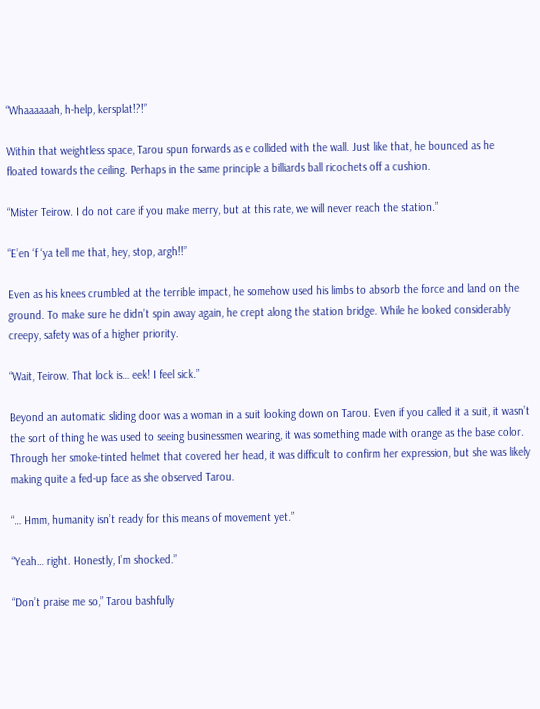“Whaaaaaah, h-help, kersplat!?!”

Within that weightless space, Tarou spun forwards as e collided with the wall. Just like that, he bounced as he floated towards the ceiling. Perhaps in the same principle a billiards ball ricochets off a cushion.

“Mister Teirow. I do not care if you make merry, but at this rate, we will never reach the station.”

“E’en ‘f ‘ya tell me that, hey, stop, argh!!”

Even as his knees crumbled at the terrible impact, he somehow used his limbs to absorb the force and land on the ground. To make sure he didn’t spin away again, he crept along the station bridge. While he looked considerably creepy, safety was of a higher priority.

“Wait, Teirow. That lock is… eek! I feel sick.”

Beyond an automatic sliding door was a woman in a suit looking down on Tarou. Even if you called it a suit, it wasn’t the sort of thing he was used to seeing businessmen wearing, it was something made with orange as the base color. Through her smoke-tinted helmet that covered her head, it was difficult to confirm her expression, but she was likely making quite a fed-up face as she observed Tarou.

“… Hmm, humanity isn’t ready for this means of movement yet.”

“Yeah… right. Honestly, I’m shocked.”

“Don’t praise me so,” Tarou bashfully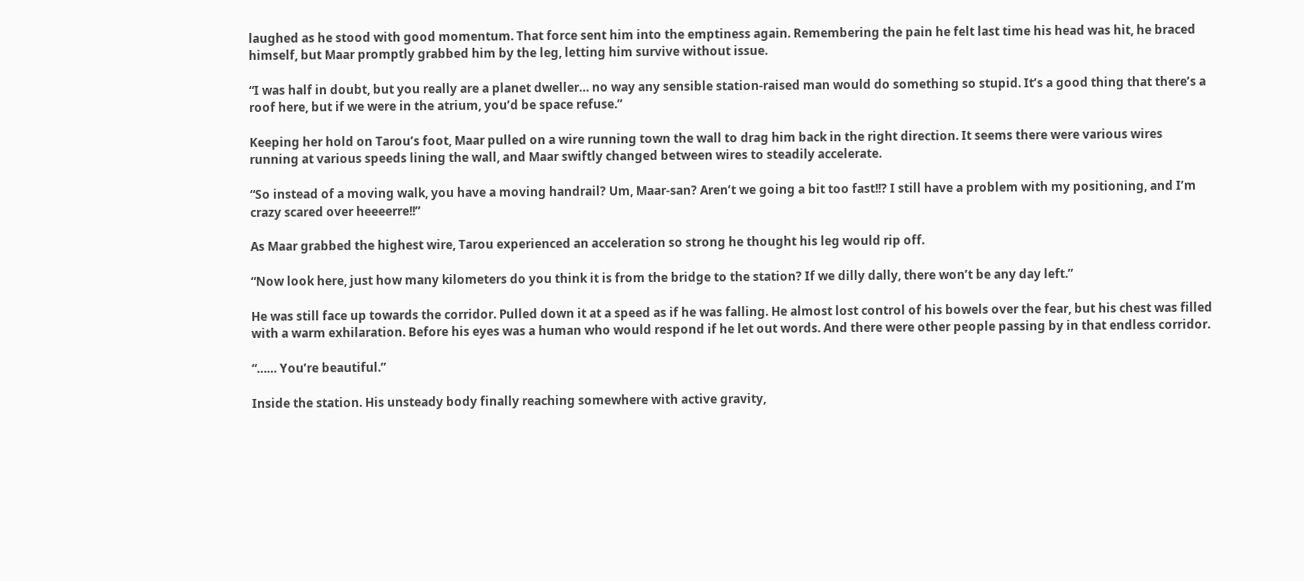laughed as he stood with good momentum. That force sent him into the emptiness again. Remembering the pain he felt last time his head was hit, he braced himself, but Maar promptly grabbed him by the leg, letting him survive without issue.

“I was half in doubt, but you really are a planet dweller… no way any sensible station-raised man would do something so stupid. It’s a good thing that there’s a roof here, but if we were in the atrium, you’d be space refuse.”

Keeping her hold on Tarou’s foot, Maar pulled on a wire running town the wall to drag him back in the right direction. It seems there were various wires running at various speeds lining the wall, and Maar swiftly changed between wires to steadily accelerate.

“So instead of a moving walk, you have a moving handrail? Um, Maar-san? Aren’t we going a bit too fast!!? I still have a problem with my positioning, and I’m crazy scared over heeeerre!!”

As Maar grabbed the highest wire, Tarou experienced an acceleration so strong he thought his leg would rip off.

“Now look here, just how many kilometers do you think it is from the bridge to the station? If we dilly dally, there won’t be any day left.”

He was still face up towards the corridor. Pulled down it at a speed as if he was falling. He almost lost control of his bowels over the fear, but his chest was filled with a warm exhilaration. Before his eyes was a human who would respond if he let out words. And there were other people passing by in that endless corridor.

“…… You’re beautiful.”

Inside the station. His unsteady body finally reaching somewhere with active gravity,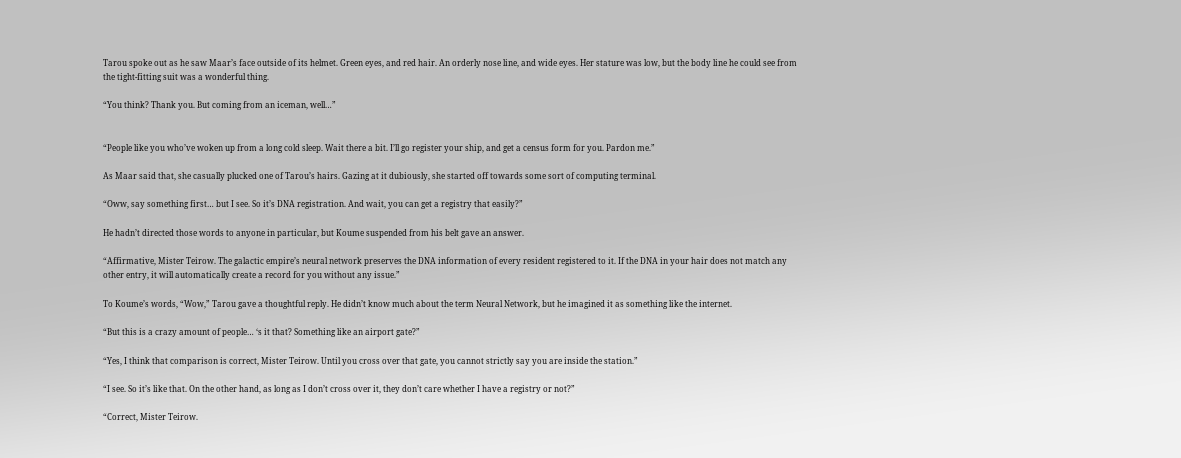Tarou spoke out as he saw Maar’s face outside of its helmet. Green eyes, and red hair. An orderly nose line, and wide eyes. Her stature was low, but the body line he could see from the tight-fitting suit was a wonderful thing.

“You think? Thank you. But coming from an iceman, well…”


“People like you who’ve woken up from a long cold sleep. Wait there a bit. I’ll go register your ship, and get a census form for you. Pardon me.”

As Maar said that, she casually plucked one of Tarou’s hairs. Gazing at it dubiously, she started off towards some sort of computing terminal.

“Oww, say something first… but I see. So it’s DNA registration. And wait, you can get a registry that easily?”

He hadn’t directed those words to anyone in particular, but Koume suspended from his belt gave an answer.

“Affirmative, Mister Teirow. The galactic empire’s neural network preserves the DNA information of every resident registered to it. If the DNA in your hair does not match any other entry, it will automatically create a record for you without any issue.”

To Koume’s words, “Wow,” Tarou gave a thoughtful reply. He didn’t know much about the term Neural Network, but he imagined it as something like the internet.

“But this is a crazy amount of people… ‘s it that? Something like an airport gate?”

“Yes, I think that comparison is correct, Mister Teirow. Until you cross over that gate, you cannot strictly say you are inside the station.”

“I see. So it’s like that. On the other hand, as long as I don’t cross over it, they don’t care whether I have a registry or not?”

“Correct, Mister Teirow.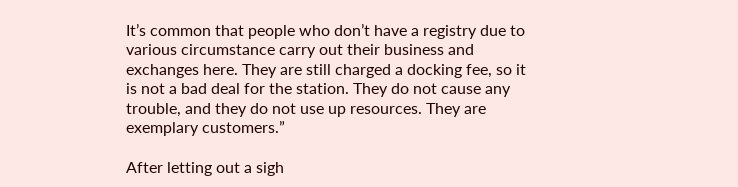It’s common that people who don’t have a registry due to various circumstance carry out their business and exchanges here. They are still charged a docking fee, so it is not a bad deal for the station. They do not cause any trouble, and they do not use up resources. They are exemplary customers.”

After letting out a sigh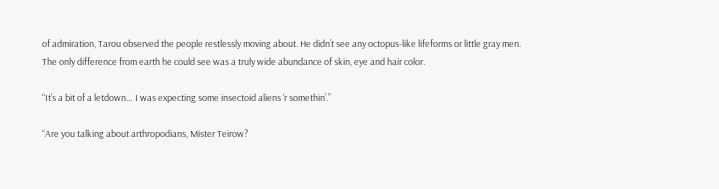of admiration, Tarou observed the people restlessly moving about. He didn’t see any octopus-like lifeforms or little gray men. The only difference from earth he could see was a truly wide abundance of skin, eye and hair color.

“It’s a bit of a letdown… I was expecting some insectoid aliens ‘r somethin’.”

“Are you talking about arthropodians, Mister Teirow?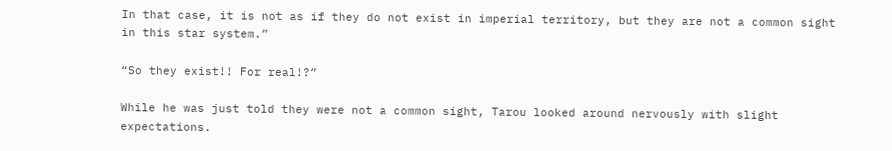In that case, it is not as if they do not exist in imperial territory, but they are not a common sight in this star system.”

“So they exist!! For real!?”

While he was just told they were not a common sight, Tarou looked around nervously with slight expectations.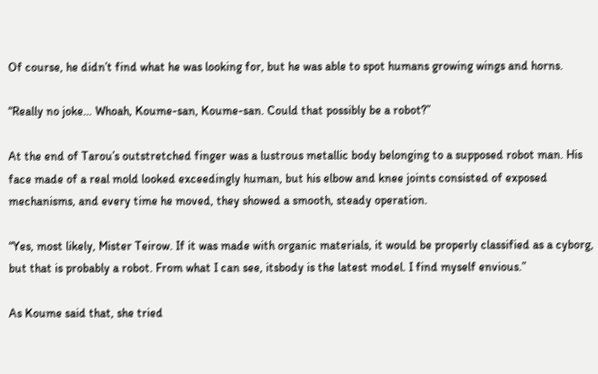Of course, he didn’t find what he was looking for, but he was able to spot humans growing wings and horns.

“Really no joke… Whoah, Koume-san, Koume-san. Could that possibly be a robot?”

At the end of Tarou’s outstretched finger was a lustrous metallic body belonging to a supposed robot man. His face made of a real mold looked exceedingly human, but his elbow and knee joints consisted of exposed mechanisms, and every time he moved, they showed a smooth, steady operation.

“Yes, most likely, Mister Teirow. If it was made with organic materials, it would be properly classified as a cyborg, but that is probably a robot. From what I can see, itsbody is the latest model. I find myself envious.”

As Koume said that, she tried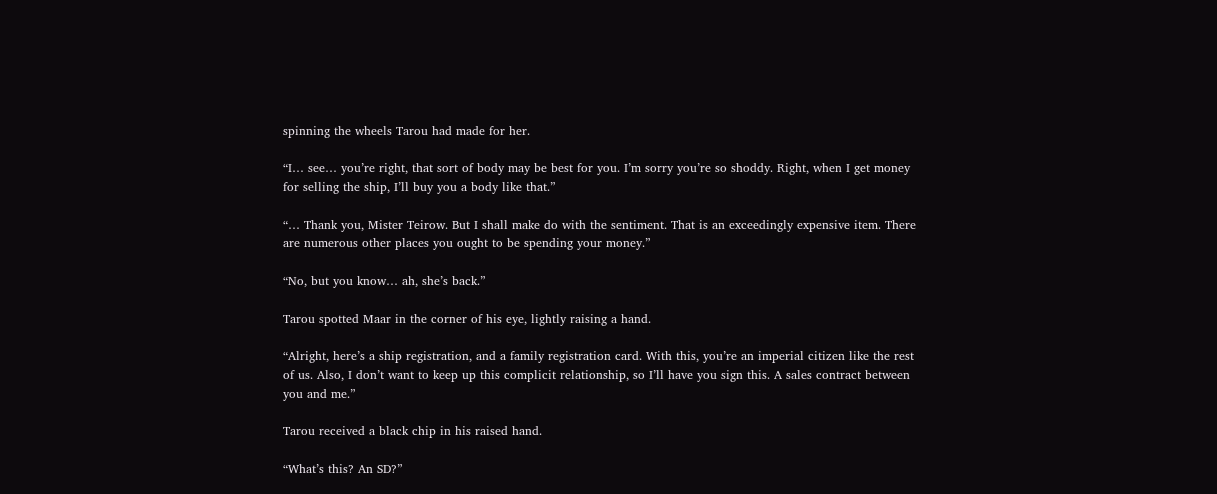spinning the wheels Tarou had made for her.

“I… see… you’re right, that sort of body may be best for you. I’m sorry you’re so shoddy. Right, when I get money for selling the ship, I’ll buy you a body like that.”

“… Thank you, Mister Teirow. But I shall make do with the sentiment. That is an exceedingly expensive item. There are numerous other places you ought to be spending your money.”

“No, but you know… ah, she’s back.”

Tarou spotted Maar in the corner of his eye, lightly raising a hand.

“Alright, here’s a ship registration, and a family registration card. With this, you’re an imperial citizen like the rest of us. Also, I don’t want to keep up this complicit relationship, so I’ll have you sign this. A sales contract between you and me.”

Tarou received a black chip in his raised hand.

“What’s this? An SD?”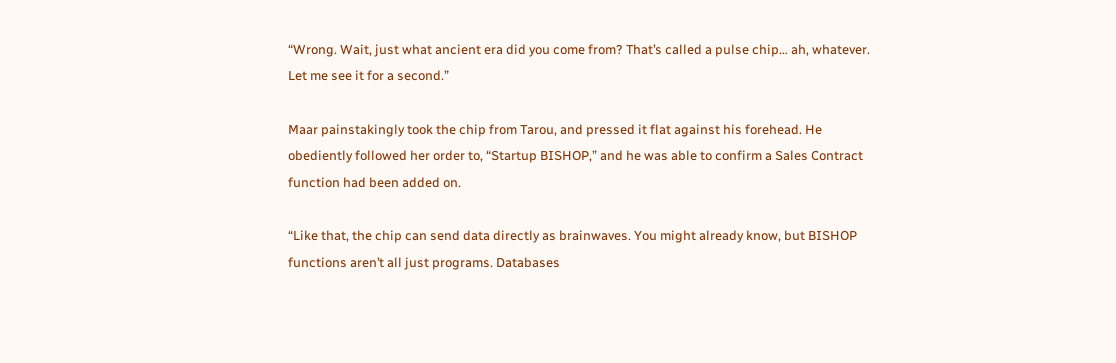“Wrong. Wait, just what ancient era did you come from? That’s called a pulse chip… ah, whatever. Let me see it for a second.”

Maar painstakingly took the chip from Tarou, and pressed it flat against his forehead. He obediently followed her order to, “Startup BISHOP,” and he was able to confirm a Sales Contract function had been added on.

“Like that, the chip can send data directly as brainwaves. You might already know, but BISHOP functions aren’t all just programs. Databases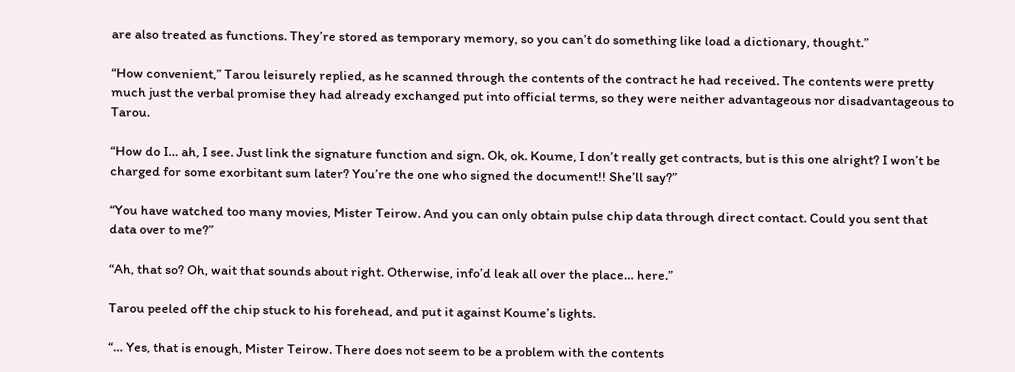are also treated as functions. They’re stored as temporary memory, so you can’t do something like load a dictionary, thought.”

“How convenient,” Tarou leisurely replied, as he scanned through the contents of the contract he had received. The contents were pretty much just the verbal promise they had already exchanged put into official terms, so they were neither advantageous nor disadvantageous to Tarou.

“How do I… ah, I see. Just link the signature function and sign. Ok, ok. Koume, I don’t really get contracts, but is this one alright? I won’t be charged for some exorbitant sum later? You’re the one who signed the document!! She’ll say?”

“You have watched too many movies, Mister Teirow. And you can only obtain pulse chip data through direct contact. Could you sent that data over to me?”

“Ah, that so? Oh, wait that sounds about right. Otherwise, info’d leak all over the place… here.”

Tarou peeled off the chip stuck to his forehead, and put it against Koume’s lights.

“… Yes, that is enough, Mister Teirow. There does not seem to be a problem with the contents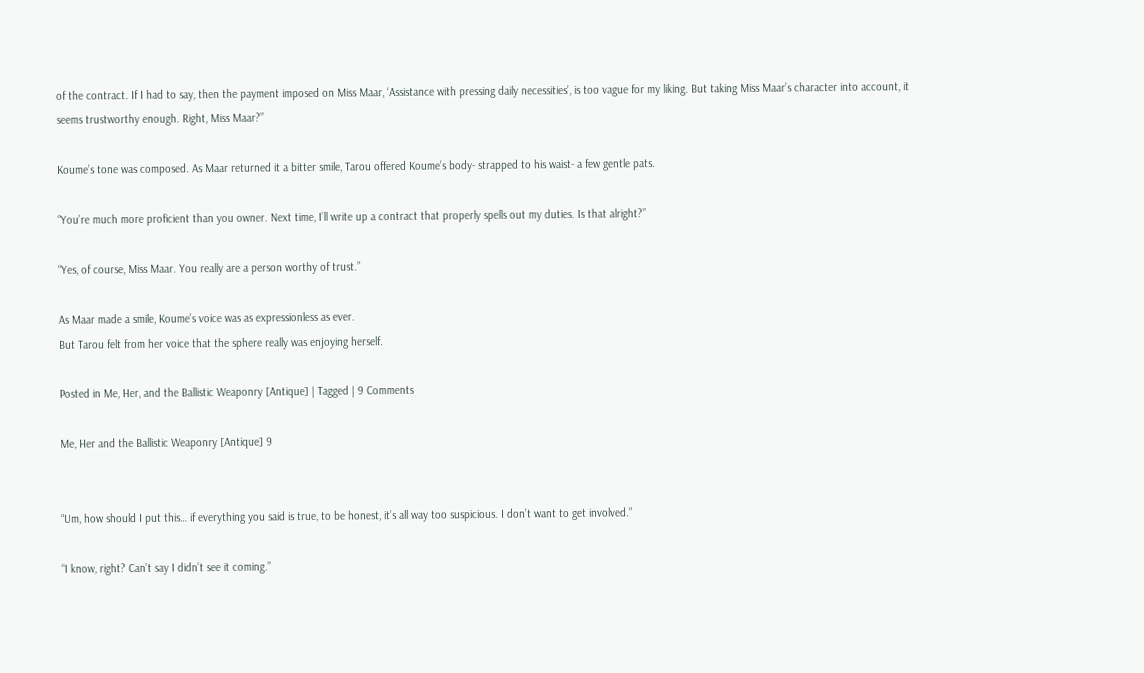of the contract. If I had to say, then the payment imposed on Miss Maar, ‘Assistance with pressing daily necessities’, is too vague for my liking. But taking Miss Maar’s character into account, it seems trustworthy enough. Right, Miss Maar?”

Koume’s tone was composed. As Maar returned it a bitter smile, Tarou offered Koume’s body- strapped to his waist- a few gentle pats.

“You’re much more proficient than you owner. Next time, I’ll write up a contract that properly spells out my duties. Is that alright?”

“Yes, of course, Miss Maar. You really are a person worthy of trust.”

As Maar made a smile, Koume’s voice was as expressionless as ever.
But Tarou felt from her voice that the sphere really was enjoying herself.

Posted in Me, Her, and the Ballistic Weaponry [Antique] | Tagged | 9 Comments

Me, Her and the Ballistic Weaponry [Antique] 9


“Um, how should I put this… if everything you said is true, to be honest, it’s all way too suspicious. I don’t want to get involved.”

“I know, right? Can’t say I didn’t see it coming.”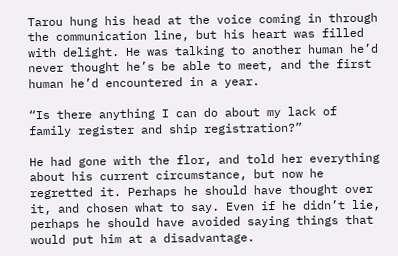Tarou hung his head at the voice coming in through the communication line, but his heart was filled with delight. He was talking to another human he’d never thought he’s be able to meet, and the first human he’d encountered in a year.

“Is there anything I can do about my lack of family register and ship registration?”

He had gone with the flor, and told her everything about his current circumstance, but now he regretted it. Perhaps he should have thought over it, and chosen what to say. Even if he didn’t lie, perhaps he should have avoided saying things that would put him at a disadvantage.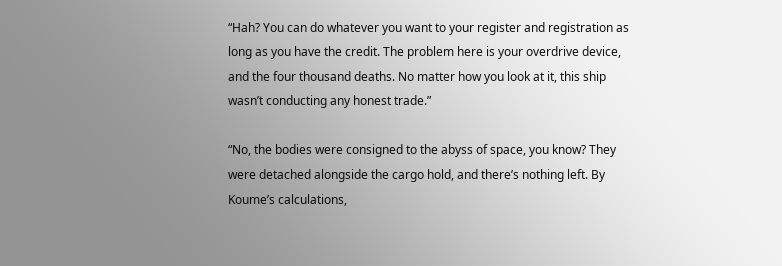“Hah? You can do whatever you want to your register and registration as long as you have the credit. The problem here is your overdrive device, and the four thousand deaths. No matter how you look at it, this ship wasn’t conducting any honest trade.”

“No, the bodies were consigned to the abyss of space, you know? They were detached alongside the cargo hold, and there’s nothing left. By Koume’s calculations,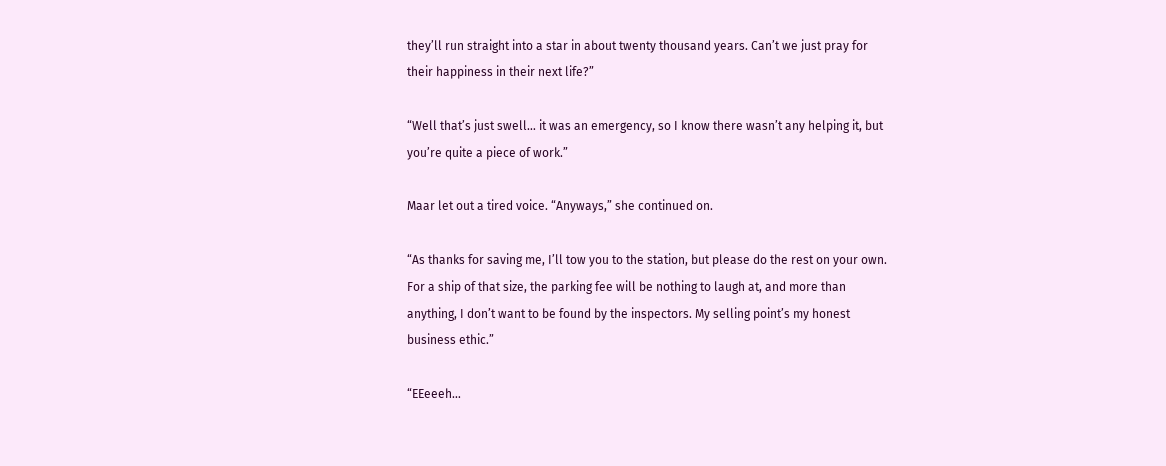they’ll run straight into a star in about twenty thousand years. Can’t we just pray for their happiness in their next life?”

“Well that’s just swell… it was an emergency, so I know there wasn’t any helping it, but you’re quite a piece of work.”

Maar let out a tired voice. “Anyways,” she continued on.

“As thanks for saving me, I’ll tow you to the station, but please do the rest on your own. For a ship of that size, the parking fee will be nothing to laugh at, and more than anything, I don’t want to be found by the inspectors. My selling point’s my honest business ethic.”

“EEeeeh…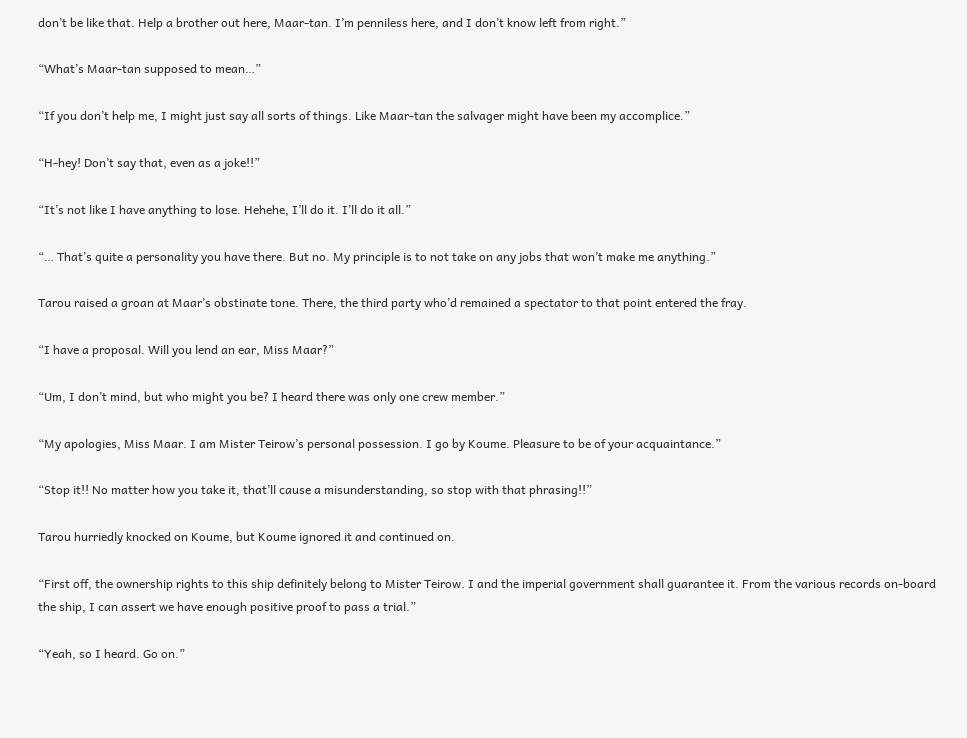don’t be like that. Help a brother out here, Maar-tan. I’m penniless here, and I don’t know left from right.”

“What’s Maar-tan supposed to mean…”

“If you don’t help me, I might just say all sorts of things. Like Maar-tan the salvager might have been my accomplice.”

“H-hey! Don’t say that, even as a joke!!”

“It’s not like I have anything to lose. Hehehe, I’ll do it. I’ll do it all.”

“… That’s quite a personality you have there. But no. My principle is to not take on any jobs that won’t make me anything.”

Tarou raised a groan at Maar’s obstinate tone. There, the third party who’d remained a spectator to that point entered the fray.

“I have a proposal. Will you lend an ear, Miss Maar?”

“Um, I don’t mind, but who might you be? I heard there was only one crew member.”

“My apologies, Miss Maar. I am Mister Teirow’s personal possession. I go by Koume. Pleasure to be of your acquaintance.”

“Stop it!! No matter how you take it, that’ll cause a misunderstanding, so stop with that phrasing!!”

Tarou hurriedly knocked on Koume, but Koume ignored it and continued on.

“First off, the ownership rights to this ship definitely belong to Mister Teirow. I and the imperial government shall guarantee it. From the various records on-board the ship, I can assert we have enough positive proof to pass a trial.”

“Yeah, so I heard. Go on.”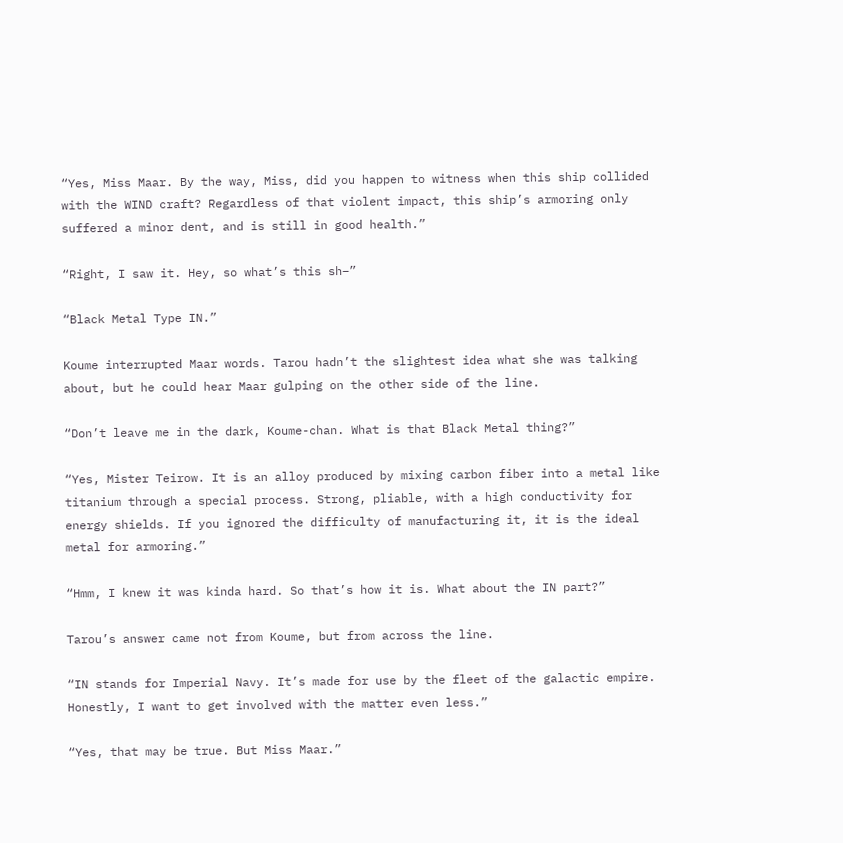“Yes, Miss Maar. By the way, Miss, did you happen to witness when this ship collided with the WIND craft? Regardless of that violent impact, this ship’s armoring only suffered a minor dent, and is still in good health.”

“Right, I saw it. Hey, so what’s this sh–”

“Black Metal Type IN.”

Koume interrupted Maar words. Tarou hadn’t the slightest idea what she was talking about, but he could hear Maar gulping on the other side of the line.

“Don’t leave me in the dark, Koume-chan. What is that Black Metal thing?”

“Yes, Mister Teirow. It is an alloy produced by mixing carbon fiber into a metal like titanium through a special process. Strong, pliable, with a high conductivity for energy shields. If you ignored the difficulty of manufacturing it, it is the ideal metal for armoring.”

“Hmm, I knew it was kinda hard. So that’s how it is. What about the IN part?”

Tarou’s answer came not from Koume, but from across the line.

“IN stands for Imperial Navy. It’s made for use by the fleet of the galactic empire. Honestly, I want to get involved with the matter even less.”

“Yes, that may be true. But Miss Maar.”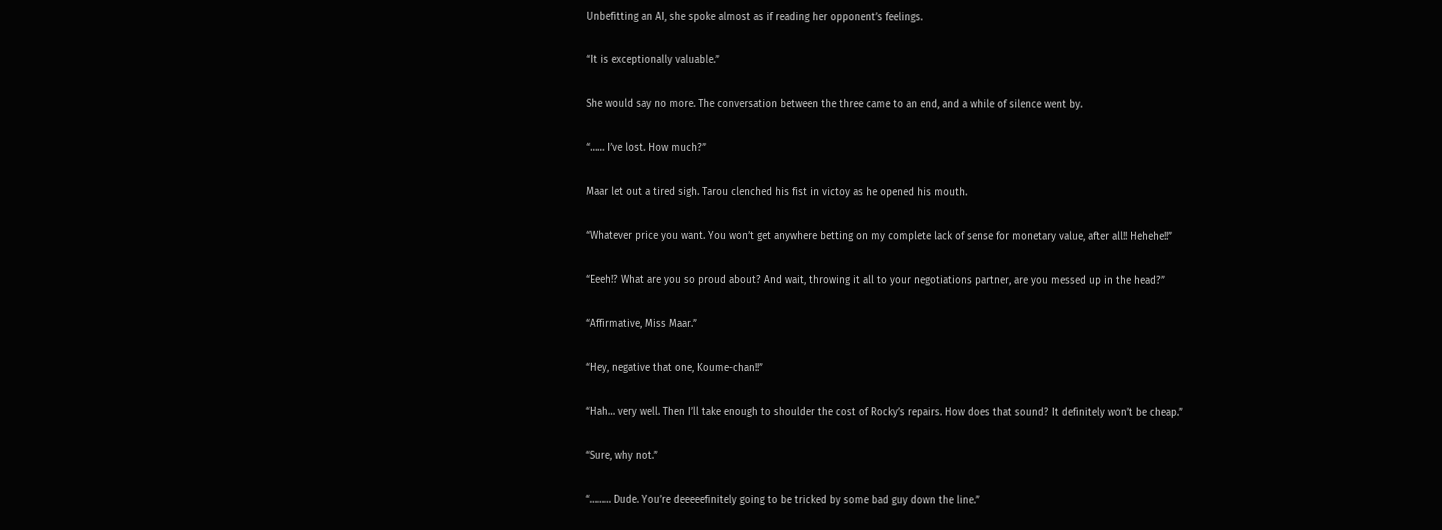Unbefitting an AI, she spoke almost as if reading her opponent’s feelings.

“It is exceptionally valuable.”

She would say no more. The conversation between the three came to an end, and a while of silence went by.

“…… I’ve lost. How much?”

Maar let out a tired sigh. Tarou clenched his fist in victoy as he opened his mouth.

“Whatever price you want. You won’t get anywhere betting on my complete lack of sense for monetary value, after all!! Hehehe!!”

“Eeeh!? What are you so proud about? And wait, throwing it all to your negotiations partner, are you messed up in the head?”

“Affirmative, Miss Maar.”

“Hey, negative that one, Koume-chan!!”

“Hah… very well. Then I’ll take enough to shoulder the cost of Rocky’s repairs. How does that sound? It definitely won’t be cheap.”

“Sure, why not.”

“……… Dude. You’re deeeeefinitely going to be tricked by some bad guy down the line.”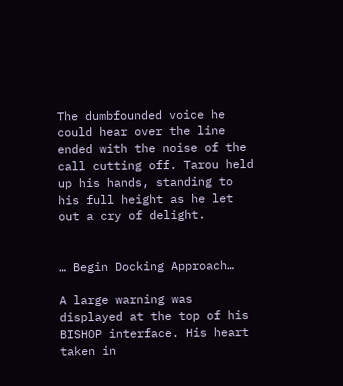The dumbfounded voice he could hear over the line ended with the noise of the call cutting off. Tarou held up his hands, standing to his full height as he let out a cry of delight.


… Begin Docking Approach…

A large warning was displayed at the top of his BISHOP interface. His heart taken in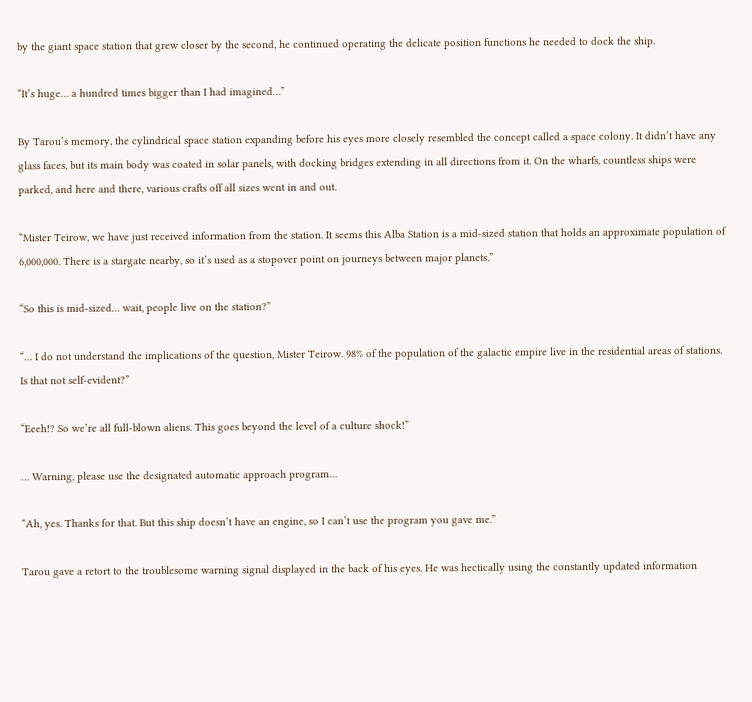by the giant space station that grew closer by the second, he continued operating the delicate position functions he needed to dock the ship.

“It’s huge… a hundred times bigger than I had imagined…”

By Tarou’s memory, the cylindrical space station expanding before his eyes more closely resembled the concept called a space colony. It didn’t have any glass faces, but its main body was coated in solar panels, with docking bridges extending in all directions from it. On the wharfs, countless ships were parked, and here and there, various crafts off all sizes went in and out.

“Mister Teirow, we have just received information from the station. It seems this Alba Station is a mid-sized station that holds an approximate population of 6,000,000. There is a stargate nearby, so it’s used as a stopover point on journeys between major planets.”

“So this is mid-sized… wait, people live on the station?”

“… I do not understand the implications of the question, Mister Teirow. 98% of the population of the galactic empire live in the residential areas of stations. Is that not self-evident?”

“Eeeh!? So we’re all full-blown aliens. This goes beyond the level of a culture shock!”

… Warning, please use the designated automatic approach program…

“Ah, yes. Thanks for that. But this ship doesn’t have an engine, so I can’t use the program you gave me.”

Tarou gave a retort to the troublesome warning signal displayed in the back of his eyes. He was hectically using the constantly updated information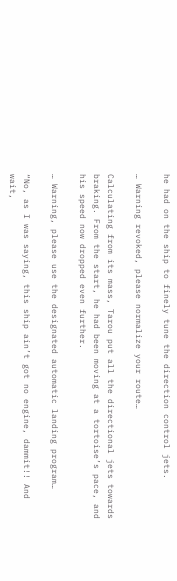he had on the ship to finely tune the direction control jets.

… Warning revoked, please normalize your route…

Calculating from its mass, Tarou put all the directional jets towards braking. From the start, he had been moving at a tortoise’s pace, and his speed now dropped even further.

… Warning, please use the designated automatic landing program…

“No, as I was saying, this ship ain’t got no engine, dammit!! And wait,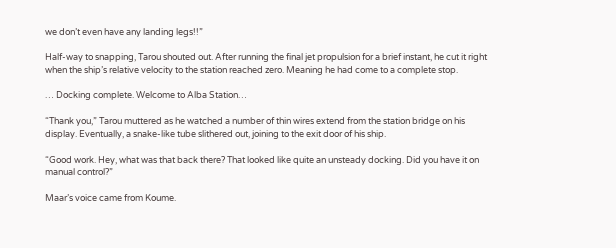we don’t even have any landing legs!!”

Half-way to snapping, Tarou shouted out. After running the final jet propulsion for a brief instant, he cut it right when the ship’s relative velocity to the station reached zero. Meaning he had come to a complete stop.

… Docking complete. Welcome to Alba Station…

“Thank you,” Tarou muttered as he watched a number of thin wires extend from the station bridge on his display. Eventually, a snake-like tube slithered out, joining to the exit door of his ship.

“Good work. Hey, what was that back there? That looked like quite an unsteady docking. Did you have it on manual control?”

Maar’s voice came from Koume.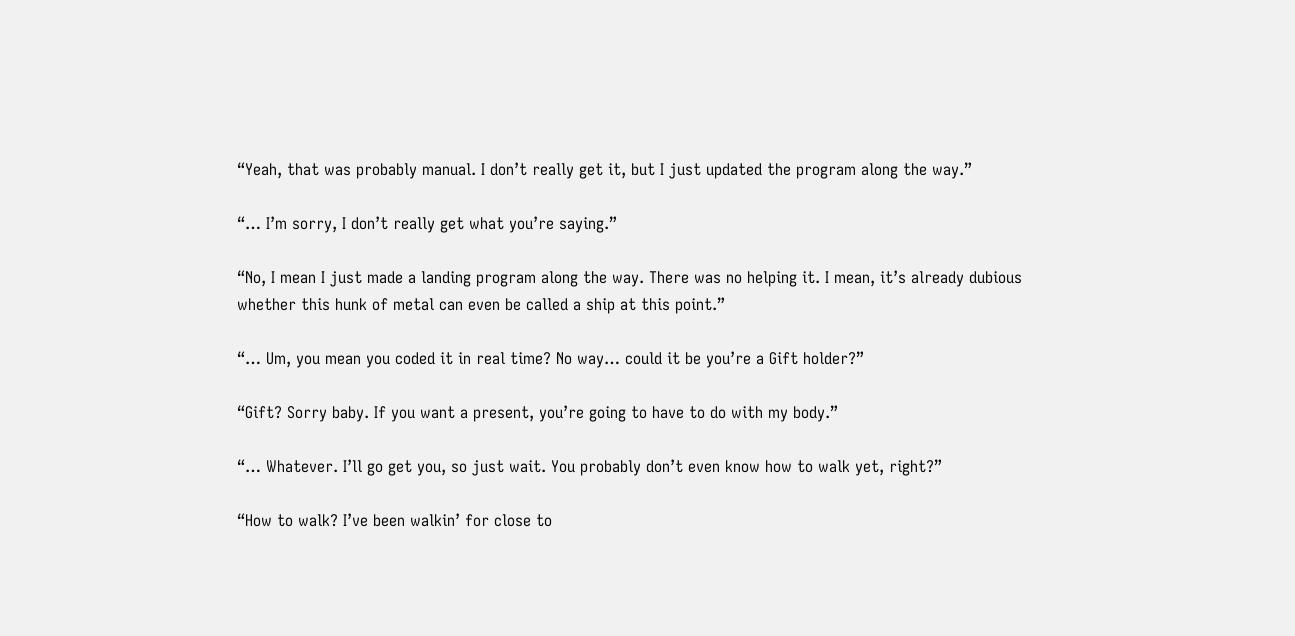“Yeah, that was probably manual. I don’t really get it, but I just updated the program along the way.”

“… I’m sorry, I don’t really get what you’re saying.”

“No, I mean I just made a landing program along the way. There was no helping it. I mean, it’s already dubious whether this hunk of metal can even be called a ship at this point.”

“… Um, you mean you coded it in real time? No way… could it be you’re a Gift holder?”

“Gift? Sorry baby. If you want a present, you’re going to have to do with my body.”

“… Whatever. I’ll go get you, so just wait. You probably don’t even know how to walk yet, right?”

“How to walk? I’ve been walkin’ for close to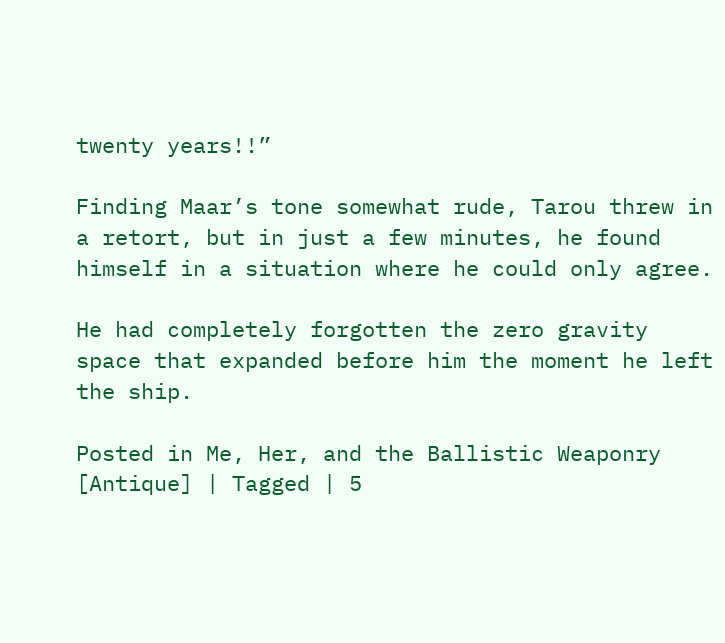twenty years!!”

Finding Maar’s tone somewhat rude, Tarou threw in a retort, but in just a few minutes, he found himself in a situation where he could only agree.

He had completely forgotten the zero gravity space that expanded before him the moment he left the ship.

Posted in Me, Her, and the Ballistic Weaponry [Antique] | Tagged | 5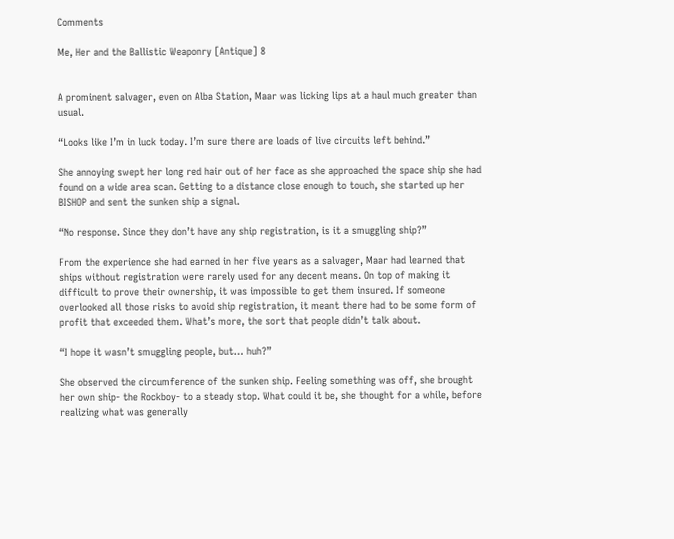Comments

Me, Her and the Ballistic Weaponry [Antique] 8


A prominent salvager, even on Alba Station, Maar was licking lips at a haul much greater than usual.

“Looks like I’m in luck today. I’m sure there are loads of live circuits left behind.”

She annoying swept her long red hair out of her face as she approached the space ship she had found on a wide area scan. Getting to a distance close enough to touch, she started up her BISHOP and sent the sunken ship a signal.

“No response. Since they don’t have any ship registration, is it a smuggling ship?”

From the experience she had earned in her five years as a salvager, Maar had learned that ships without registration were rarely used for any decent means. On top of making it difficult to prove their ownership, it was impossible to get them insured. If someone overlooked all those risks to avoid ship registration, it meant there had to be some form of profit that exceeded them. What’s more, the sort that people didn’t talk about.

“I hope it wasn’t smuggling people, but… huh?”

She observed the circumference of the sunken ship. Feeling something was off, she brought her own ship- the Rockboy- to a steady stop. What could it be, she thought for a while, before realizing what was generally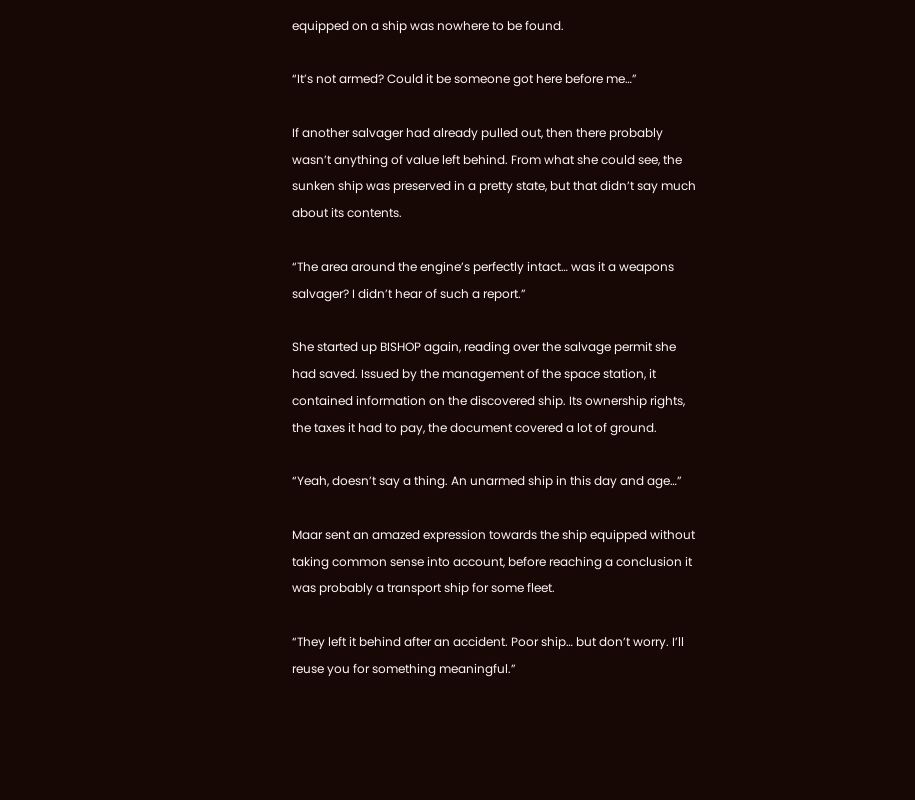equipped on a ship was nowhere to be found.

“It’s not armed? Could it be someone got here before me…”

If another salvager had already pulled out, then there probably wasn’t anything of value left behind. From what she could see, the sunken ship was preserved in a pretty state, but that didn’t say much about its contents.

“The area around the engine’s perfectly intact… was it a weapons salvager? I didn’t hear of such a report.”

She started up BISHOP again, reading over the salvage permit she had saved. Issued by the management of the space station, it contained information on the discovered ship. Its ownership rights, the taxes it had to pay, the document covered a lot of ground.

“Yeah, doesn’t say a thing. An unarmed ship in this day and age…”

Maar sent an amazed expression towards the ship equipped without taking common sense into account, before reaching a conclusion it was probably a transport ship for some fleet.

“They left it behind after an accident. Poor ship… but don’t worry. I’ll reuse you for something meaningful.”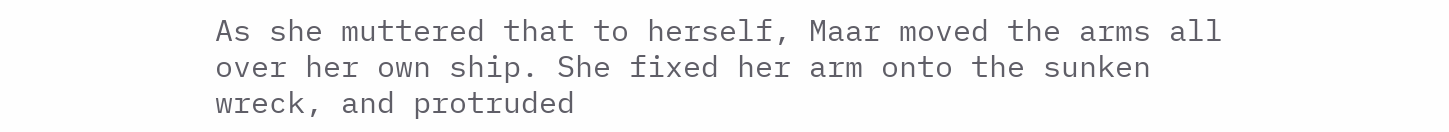As she muttered that to herself, Maar moved the arms all over her own ship. She fixed her arm onto the sunken wreck, and protruded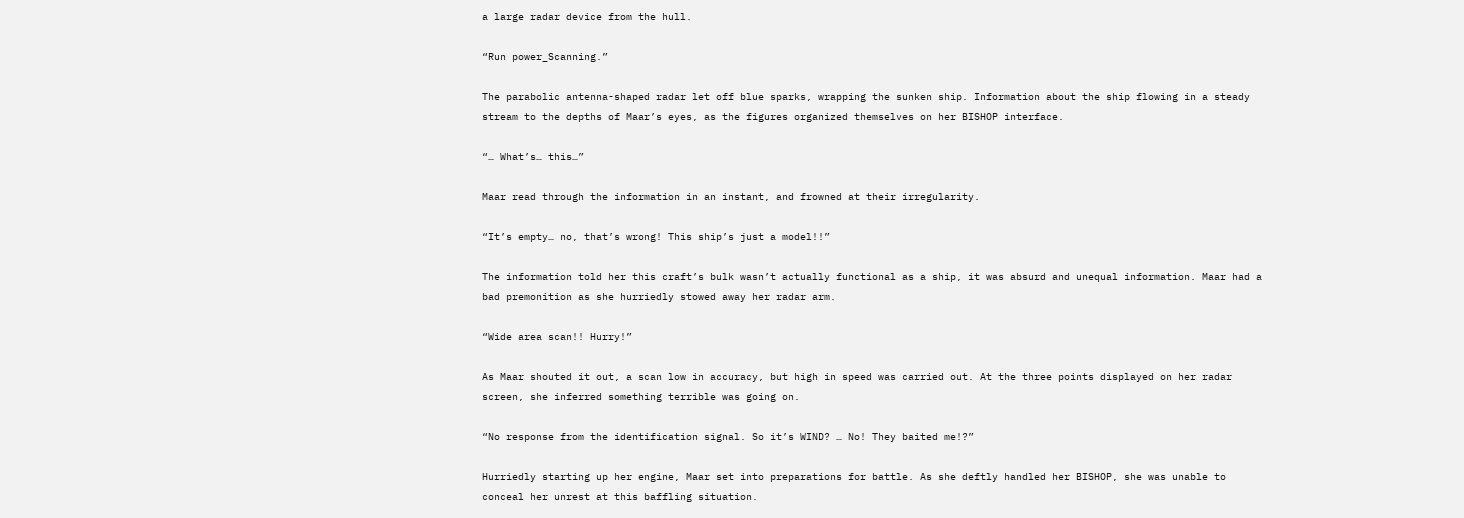a large radar device from the hull.

“Run power_Scanning.”

The parabolic antenna-shaped radar let off blue sparks, wrapping the sunken ship. Information about the ship flowing in a steady stream to the depths of Maar’s eyes, as the figures organized themselves on her BISHOP interface.

“… What’s… this…”

Maar read through the information in an instant, and frowned at their irregularity.

“It’s empty… no, that’s wrong! This ship’s just a model!!”

The information told her this craft’s bulk wasn’t actually functional as a ship, it was absurd and unequal information. Maar had a bad premonition as she hurriedly stowed away her radar arm.

“Wide area scan!! Hurry!”

As Maar shouted it out, a scan low in accuracy, but high in speed was carried out. At the three points displayed on her radar screen, she inferred something terrible was going on.

“No response from the identification signal. So it’s WIND? … No! They baited me!?”

Hurriedly starting up her engine, Maar set into preparations for battle. As she deftly handled her BISHOP, she was unable to conceal her unrest at this baffling situation.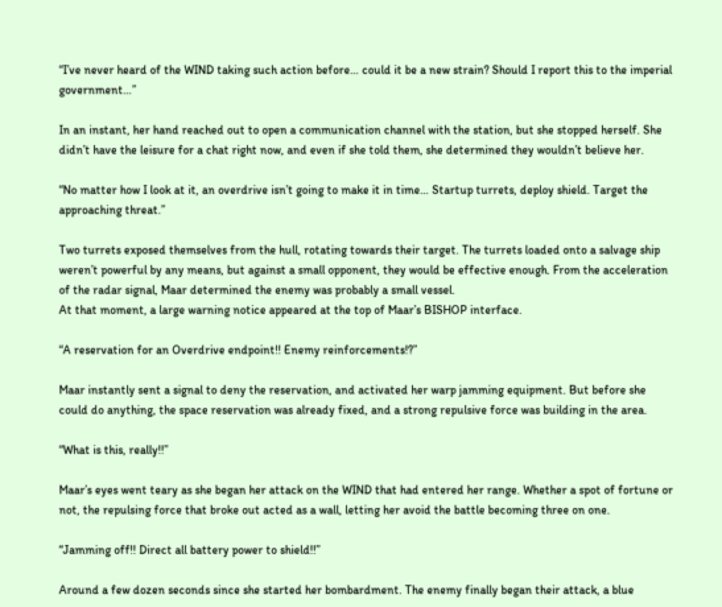“I’ve never heard of the WIND taking such action before… could it be a new strain? Should I report this to the imperial government…”

In an instant, her hand reached out to open a communication channel with the station, but she stopped herself. She didn’t have the leisure for a chat right now, and even if she told them, she determined they wouldn’t believe her.

“No matter how I look at it, an overdrive isn’t going to make it in time… Startup turrets, deploy shield. Target the approaching threat.”

Two turrets exposed themselves from the hull, rotating towards their target. The turrets loaded onto a salvage ship weren’t powerful by any means, but against a small opponent, they would be effective enough. From the acceleration of the radar signal, Maar determined the enemy was probably a small vessel.
At that moment, a large warning notice appeared at the top of Maar’s BISHOP interface.

“A reservation for an Overdrive endpoint!! Enemy reinforcements!?”

Maar instantly sent a signal to deny the reservation, and activated her warp jamming equipment. But before she could do anything, the space reservation was already fixed, and a strong repulsive force was building in the area.

“What is this, really!!”

Maar’s eyes went teary as she began her attack on the WIND that had entered her range. Whether a spot of fortune or not, the repulsing force that broke out acted as a wall, letting her avoid the battle becoming three on one.

“Jamming off!! Direct all battery power to shield!!”

Around a few dozen seconds since she started her bombardment. The enemy finally began their attack, a blue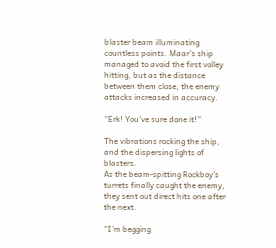blaster beam illuminating countless points. Maar’s ship managed to avoid the first volley hitting, but as the distance between them close, the enemy attacks increased in accuracy.

“Erk! You’ve sure done it!”

The vibrations rocking the ship, and the dispersing lights of blasters.
As the beam-spitting Rockboy’s turrets finally caught the enemy, they sent out direct hits one after the next.

“I’m begging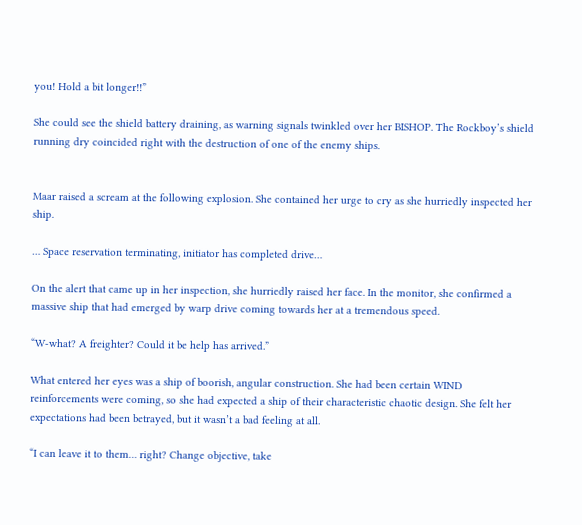you! Hold a bit longer!!”

She could see the shield battery draining, as warning signals twinkled over her BISHOP. The Rockboy’s shield running dry coincided right with the destruction of one of the enemy ships.


Maar raised a scream at the following explosion. She contained her urge to cry as she hurriedly inspected her ship.

… Space reservation terminating, initiator has completed drive…

On the alert that came up in her inspection, she hurriedly raised her face. In the monitor, she confirmed a massive ship that had emerged by warp drive coming towards her at a tremendous speed.

“W-what? A freighter? Could it be help has arrived.”

What entered her eyes was a ship of boorish, angular construction. She had been certain WIND reinforcements were coming, so she had expected a ship of their characteristic chaotic design. She felt her expectations had been betrayed, but it wasn’t a bad feeling at all.

“I can leave it to them… right? Change objective, take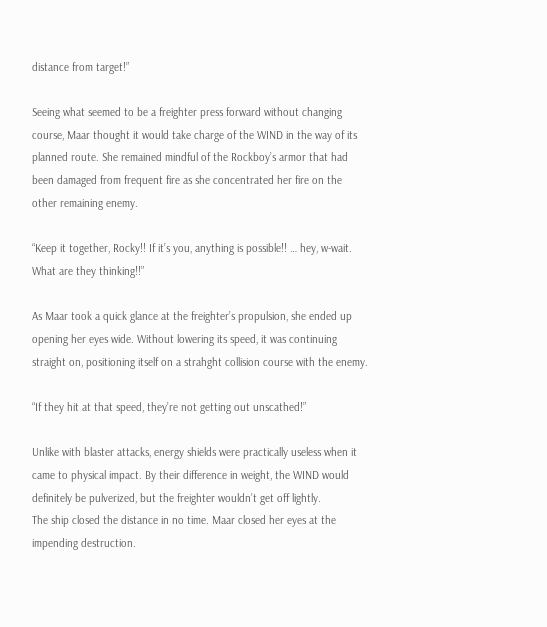distance from target!”

Seeing what seemed to be a freighter press forward without changing course, Maar thought it would take charge of the WIND in the way of its planned route. She remained mindful of the Rockboy’s armor that had been damaged from frequent fire as she concentrated her fire on the other remaining enemy.

“Keep it together, Rocky!! If it’s you, anything is possible!! … hey, w-wait. What are they thinking!!”

As Maar took a quick glance at the freighter’s propulsion, she ended up opening her eyes wide. Without lowering its speed, it was continuing straight on, positioning itself on a strahght collision course with the enemy.

“If they hit at that speed, they’re not getting out unscathed!”

Unlike with blaster attacks, energy shields were practically useless when it came to physical impact. By their difference in weight, the WIND would definitely be pulverized, but the freighter wouldn’t get off lightly.
The ship closed the distance in no time. Maar closed her eyes at the impending destruction.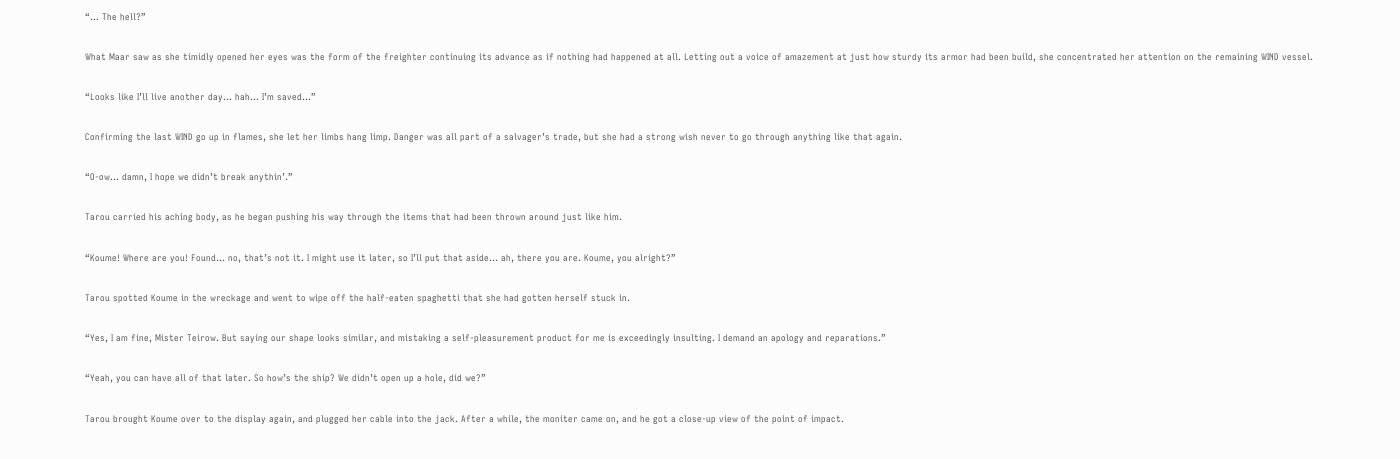“… The hell?”

What Maar saw as she timidly opened her eyes was the form of the freighter continuing its advance as if nothing had happened at all. Letting out a voice of amazement at just how sturdy its armor had been build, she concentrated her attention on the remaining WIND vessel.

“Looks like I’ll live another day… hah… I’m saved…”

Confirming the last WIND go up in flames, she let her limbs hang limp. Danger was all part of a salvager’s trade, but she had a strong wish never to go through anything like that again.

“O-ow… damn, I hope we didn’t break anythin’.”

Tarou carried his aching body, as he began pushing his way through the items that had been thrown around just like him.

“Koume! Where are you! Found… no, that’s not it. I might use it later, so I’ll put that aside… ah, there you are. Koume, you alright?”

Tarou spotted Koume in the wreckage and went to wipe off the half-eaten spaghetti that she had gotten herself stuck in.

“Yes, I am fine, Mister Teirow. But saying our shape looks similar, and mistaking a self-pleasurement product for me is exceedingly insulting. I demand an apology and reparations.”

“Yeah, you can have all of that later. So how’s the ship? We didn’t open up a hole, did we?”

Tarou brought Koume over to the display again, and plugged her cable into the jack. After a while, the moniter came on, and he got a close-up view of the point of impact.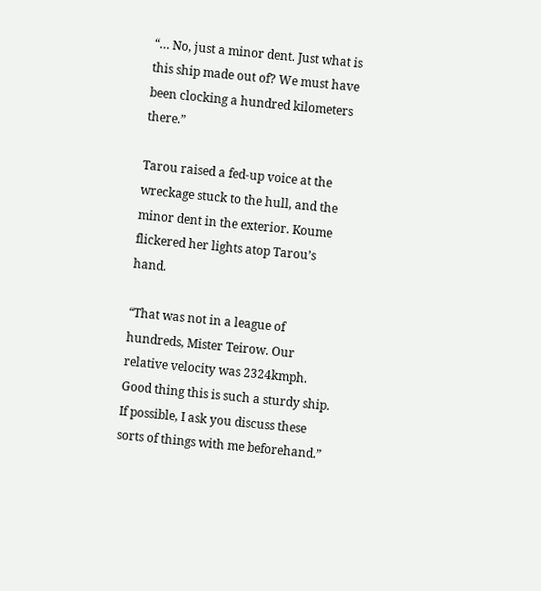“… No, just a minor dent. Just what is this ship made out of? We must have been clocking a hundred kilometers there.”

Tarou raised a fed-up voice at the wreckage stuck to the hull, and the minor dent in the exterior. Koume flickered her lights atop Tarou’s hand.

“That was not in a league of hundreds, Mister Teirow. Our relative velocity was 2324kmph. Good thing this is such a sturdy ship. If possible, I ask you discuss these sorts of things with me beforehand.”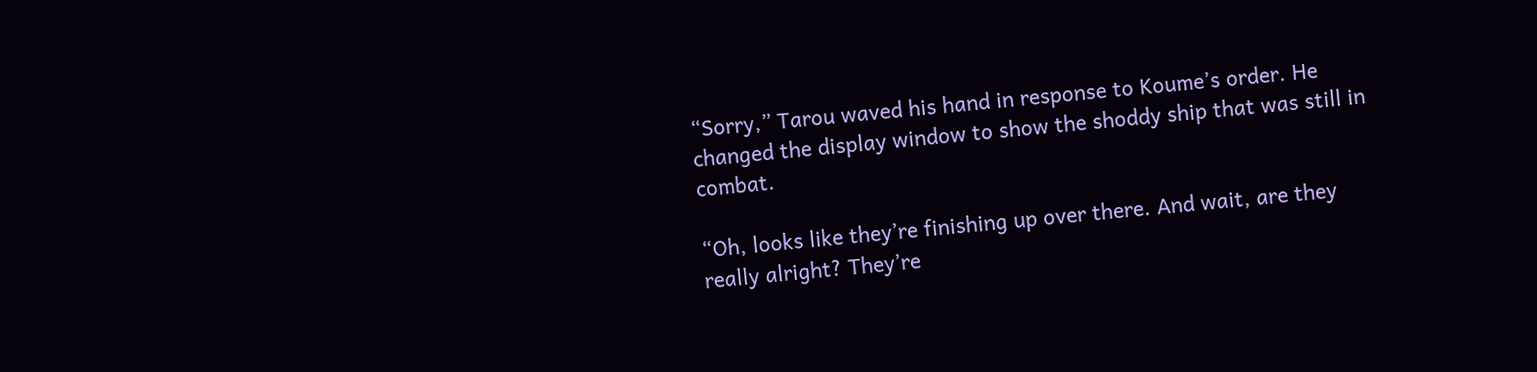“Sorry,” Tarou waved his hand in response to Koume’s order. He changed the display window to show the shoddy ship that was still in combat.

“Oh, looks like they’re finishing up over there. And wait, are they really alright? They’re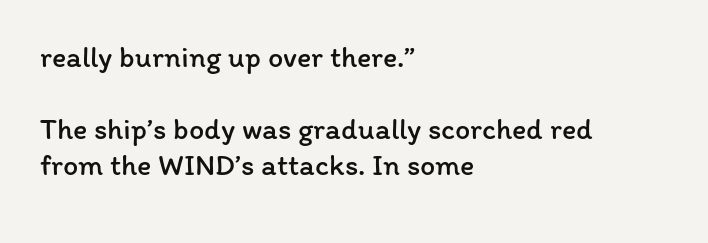really burning up over there.”

The ship’s body was gradually scorched red from the WIND’s attacks. In some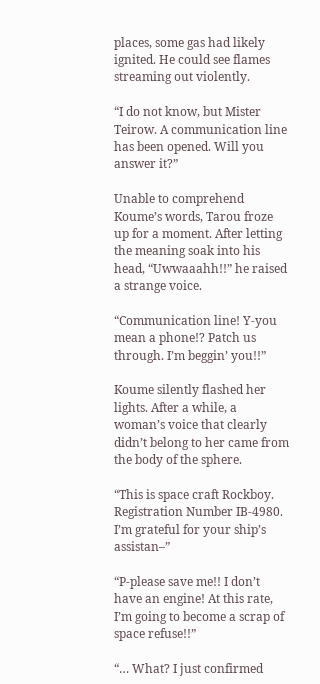places, some gas had likely ignited. He could see flames streaming out violently.

“I do not know, but Mister Teirow. A communication line has been opened. Will you answer it?”

Unable to comprehend Koume’s words, Tarou froze up for a moment. After letting the meaning soak into his head, “Uwwaaahh!!” he raised a strange voice.

“Communication line! Y-you mean a phone!? Patch us through. I’m beggin’ you!!”

Koume silently flashed her lights. After a while, a woman’s voice that clearly didn’t belong to her came from the body of the sphere.

“This is space craft Rockboy. Registration Number IB-4980. I’m grateful for your ship’s assistan–”

“P-please save me!! I don’t have an engine! At this rate, I’m going to become a scrap of space refuse!!”

“… What? I just confirmed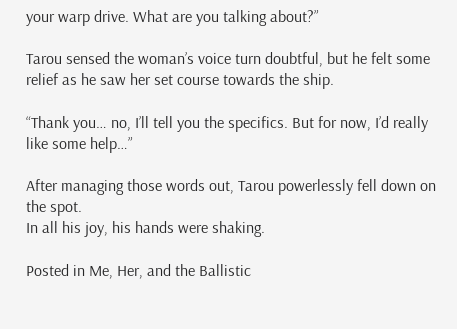your warp drive. What are you talking about?”

Tarou sensed the woman’s voice turn doubtful, but he felt some relief as he saw her set course towards the ship.

“Thank you… no, I’ll tell you the specifics. But for now, I’d really like some help…”

After managing those words out, Tarou powerlessly fell down on the spot.
In all his joy, his hands were shaking.

Posted in Me, Her, and the Ballistic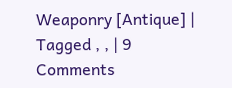Weaponry [Antique] | Tagged , , | 9 Comments